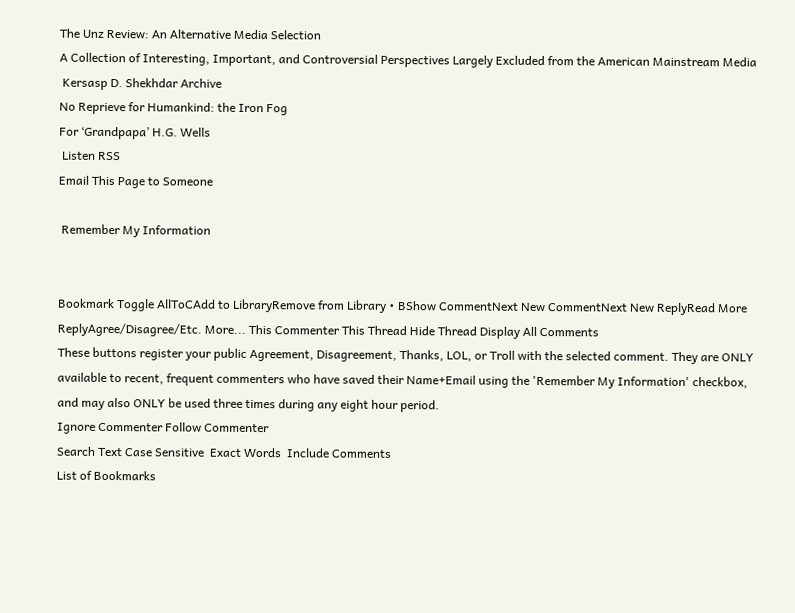The Unz Review: An Alternative Media Selection
A Collection of Interesting, Important, and Controversial Perspectives Largely Excluded from the American Mainstream Media
 Kersasp D. Shekhdar Archive
No Reprieve for Humankind: the Iron Fog
For ‘Grandpapa’ H.G. Wells
 Listen RSS
Email This Page to Someone

 Remember My Information


Bookmark Toggle AllToCAdd to LibraryRemove from Library • BShow CommentNext New CommentNext New ReplyRead More
ReplyAgree/Disagree/Etc. More... This Commenter This Thread Hide Thread Display All Comments
These buttons register your public Agreement, Disagreement, Thanks, LOL, or Troll with the selected comment. They are ONLY available to recent, frequent commenters who have saved their Name+Email using the 'Remember My Information' checkbox, and may also ONLY be used three times during any eight hour period.
Ignore Commenter Follow Commenter
Search Text Case Sensitive  Exact Words  Include Comments
List of Bookmarks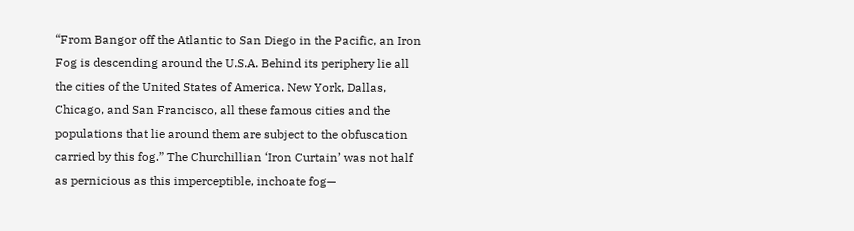“From Bangor off the Atlantic to San Diego in the Pacific, an Iron Fog is descending around the U.S.A. Behind its periphery lie all the cities of the United States of America. New York, Dallas, Chicago, and San Francisco, all these famous cities and the populations that lie around them are subject to the obfuscation carried by this fog.” The Churchillian ‘Iron Curtain’ was not half as pernicious as this imperceptible, inchoate fog—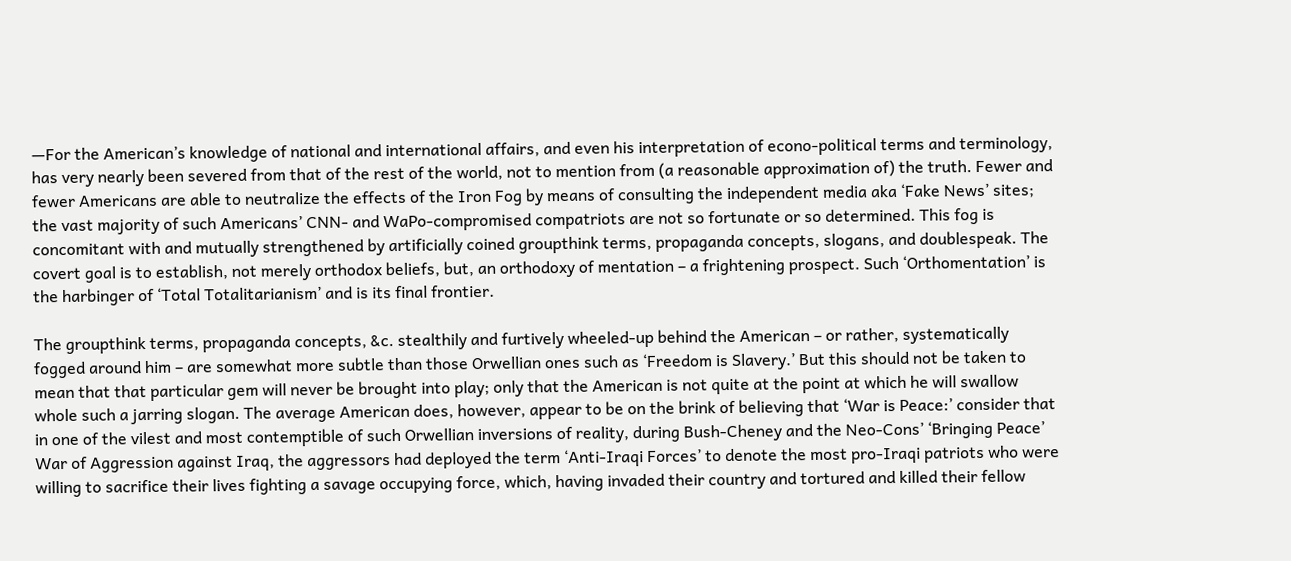—For the American’s knowledge of national and international affairs, and even his interpretation of econo-political terms and terminology, has very nearly been severed from that of the rest of the world, not to mention from (a reasonable approximation of) the truth. Fewer and fewer Americans are able to neutralize the effects of the Iron Fog by means of consulting the independent media aka ‘Fake News’ sites; the vast majority of such Americans’ CNN- and WaPo-compromised compatriots are not so fortunate or so determined. This fog is concomitant with and mutually strengthened by artificially coined groupthink terms, propaganda concepts, slogans, and doublespeak. The covert goal is to establish, not merely orthodox beliefs, but, an orthodoxy of mentation – a frightening prospect. Such ‘Orthomentation’ is the harbinger of ‘Total Totalitarianism’ and is its final frontier.

The groupthink terms, propaganda concepts, &c. stealthily and furtively wheeled-up behind the American – or rather, systematically fogged around him – are somewhat more subtle than those Orwellian ones such as ‘Freedom is Slavery.’ But this should not be taken to mean that that particular gem will never be brought into play; only that the American is not quite at the point at which he will swallow whole such a jarring slogan. The average American does, however, appear to be on the brink of believing that ‘War is Peace:’ consider that in one of the vilest and most contemptible of such Orwellian inversions of reality, during Bush-Cheney and the Neo-Cons’ ‘Bringing Peace’ War of Aggression against Iraq, the aggressors had deployed the term ‘Anti-Iraqi Forces’ to denote the most pro-Iraqi patriots who were willing to sacrifice their lives fighting a savage occupying force, which, having invaded their country and tortured and killed their fellow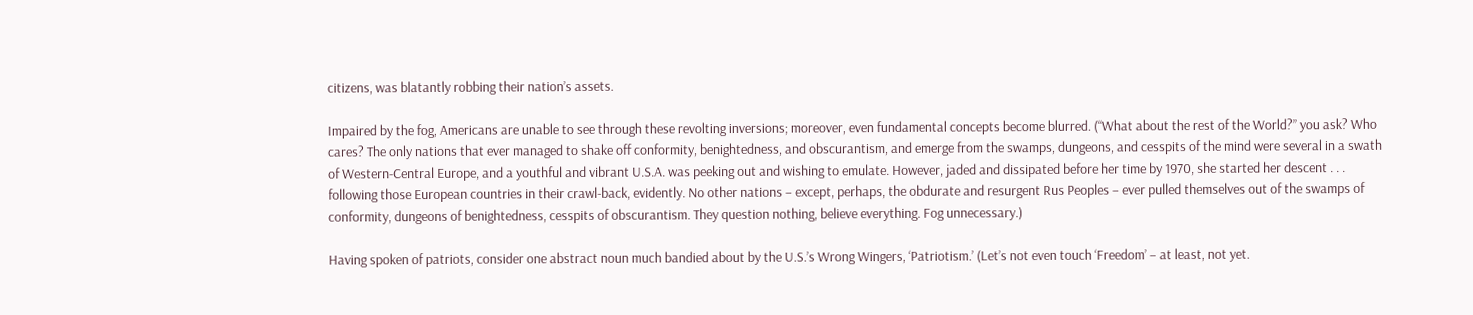citizens, was blatantly robbing their nation’s assets.

Impaired by the fog, Americans are unable to see through these revolting inversions; moreover, even fundamental concepts become blurred. (“What about the rest of the World?” you ask? Who cares? The only nations that ever managed to shake off conformity, benightedness, and obscurantism, and emerge from the swamps, dungeons, and cesspits of the mind were several in a swath of Western-Central Europe, and a youthful and vibrant U.S.A. was peeking out and wishing to emulate. However, jaded and dissipated before her time by 1970, she started her descent . . . following those European countries in their crawl-back, evidently. No other nations – except, perhaps, the obdurate and resurgent Rus Peoples – ever pulled themselves out of the swamps of conformity, dungeons of benightedness, cesspits of obscurantism. They question nothing, believe everything. Fog unnecessary.)

Having spoken of patriots, consider one abstract noun much bandied about by the U.S.’s Wrong Wingers, ‘Patriotism.’ (Let’s not even touch ‘Freedom’ – at least, not yet.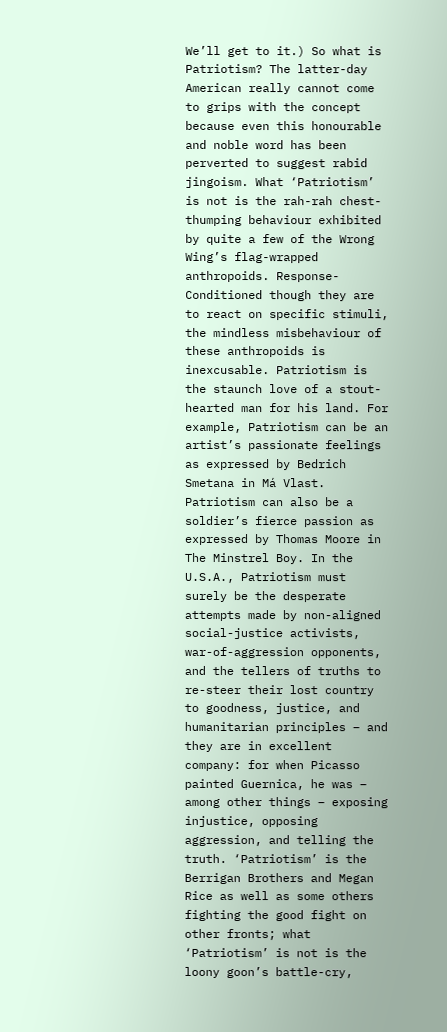We’ll get to it.) So what is Patriotism? The latter-day American really cannot come to grips with the concept because even this honourable and noble word has been perverted to suggest rabid jingoism. What ‘Patriotism’ is not is the rah-rah chest-thumping behaviour exhibited by quite a few of the Wrong Wing’s flag-wrapped anthropoids. Response-Conditioned though they are to react on specific stimuli, the mindless misbehaviour of these anthropoids is inexcusable. Patriotism is the staunch love of a stout-hearted man for his land. For example, Patriotism can be an artist’s passionate feelings as expressed by Bedrich Smetana in Má Vlast. Patriotism can also be a soldier’s fierce passion as expressed by Thomas Moore in The Minstrel Boy. In the U.S.A., Patriotism must surely be the desperate attempts made by non-aligned social-justice activists, war-of-aggression opponents, and the tellers of truths to re-steer their lost country to goodness, justice, and humanitarian principles – and they are in excellent company: for when Picasso painted Guernica, he was – among other things – exposing injustice, opposing aggression, and telling the truth. ‘Patriotism’ is the Berrigan Brothers and Megan Rice as well as some others fighting the good fight on other fronts; what ‘Patriotism’ is not is the loony goon’s battle-cry,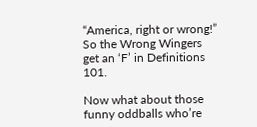“America, right or wrong!” So the Wrong Wingers get an ‘F’ in Definitions 101.

Now what about those funny oddballs who’re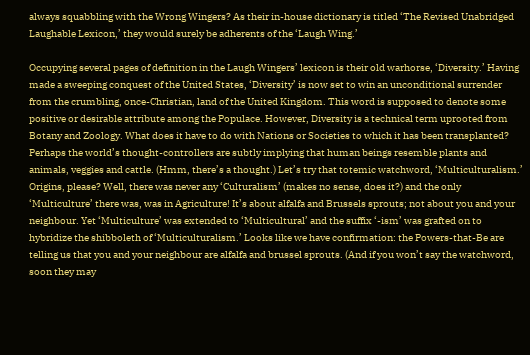always squabbling with the Wrong Wingers? As their in-house dictionary is titled ‘The Revised Unabridged Laughable Lexicon,’ they would surely be adherents of the ‘Laugh Wing.’

Occupying several pages of definition in the Laugh Wingers’ lexicon is their old warhorse, ‘Diversity.’ Having made a sweeping conquest of the United States, ‘Diversity’ is now set to win an unconditional surrender from the crumbling, once-Christian, land of the United Kingdom. This word is supposed to denote some positive or desirable attribute among the Populace. However, Diversity is a technical term uprooted from Botany and Zoology. What does it have to do with Nations or Societies to which it has been transplanted? Perhaps the world’s thought-controllers are subtly implying that human beings resemble plants and animals, veggies and cattle. (Hmm, there’s a thought.) Let’s try that totemic watchword, ‘Multiculturalism.’ Origins, please? Well, there was never any ‘Culturalism’ (makes no sense, does it?) and the only ‘Multiculture’ there was, was in Agriculture! It’s about alfalfa and Brussels sprouts; not about you and your neighbour. Yet ‘Multiculture’ was extended to ‘Multicultural’ and the suffix ‘-ism’ was grafted on to hybridize the shibboleth of ‘Multiculturalism.’ Looks like we have confirmation: the Powers-that-Be are telling us that you and your neighbour are alfalfa and brussel sprouts. (And if you won’t say the watchword, soon they may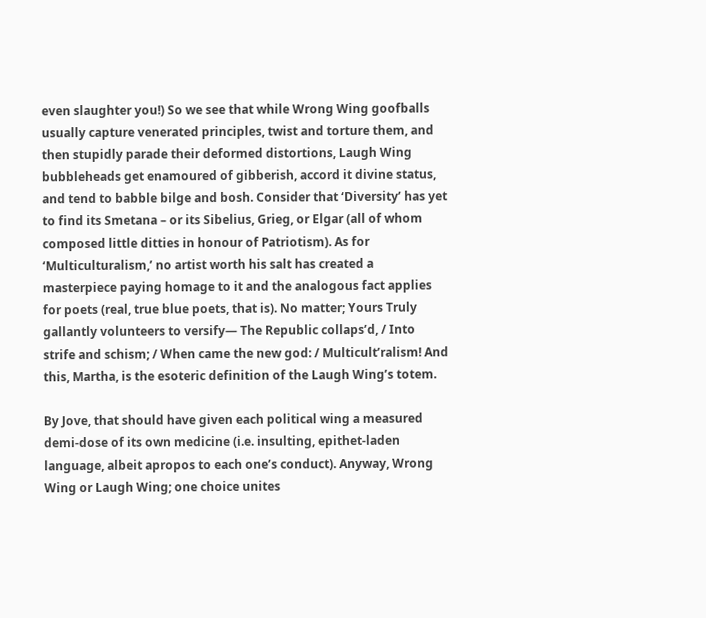even slaughter you!) So we see that while Wrong Wing goofballs usually capture venerated principles, twist and torture them, and then stupidly parade their deformed distortions, Laugh Wing bubbleheads get enamoured of gibberish, accord it divine status, and tend to babble bilge and bosh. Consider that ‘Diversity’ has yet to find its Smetana – or its Sibelius, Grieg, or Elgar (all of whom composed little ditties in honour of Patriotism). As for ‘Multiculturalism,’ no artist worth his salt has created a masterpiece paying homage to it and the analogous fact applies for poets (real, true blue poets, that is). No matter; Yours Truly gallantly volunteers to versify— The Republic collaps’d, / Into strife and schism; / When came the new god: / Multicult’ralism! And this, Martha, is the esoteric definition of the Laugh Wing’s totem.

By Jove, that should have given each political wing a measured demi-dose of its own medicine (i.e. insulting, epithet-laden language, albeit apropos to each one’s conduct). Anyway, Wrong Wing or Laugh Wing; one choice unites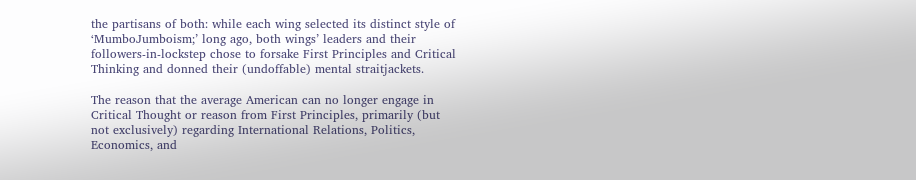the partisans of both: while each wing selected its distinct style of ‘MumboJumboism;’ long ago, both wings’ leaders and their followers-in-lockstep chose to forsake First Principles and Critical Thinking and donned their (undoffable) mental straitjackets.

The reason that the average American can no longer engage in Critical Thought or reason from First Principles, primarily (but not exclusively) regarding International Relations, Politics, Economics, and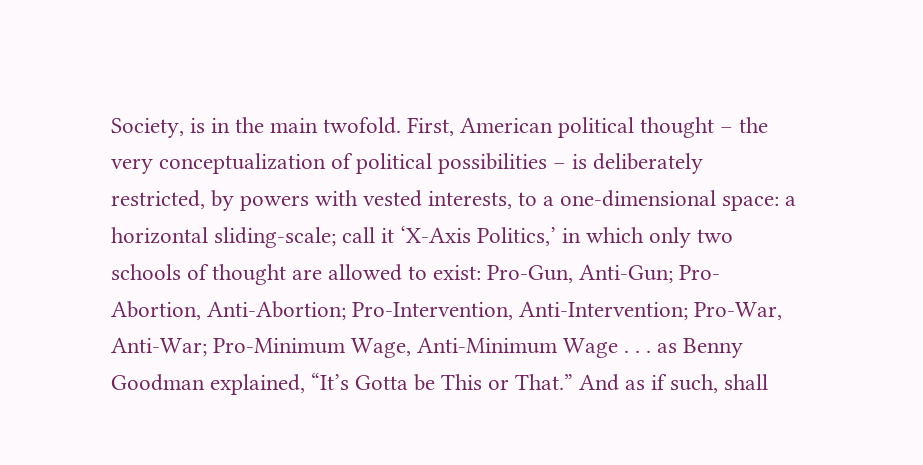Society, is in the main twofold. First, American political thought – the very conceptualization of political possibilities – is deliberately restricted, by powers with vested interests, to a one-dimensional space: a horizontal sliding-scale; call it ‘X-Axis Politics,’ in which only two schools of thought are allowed to exist: Pro-Gun, Anti-Gun; Pro-Abortion, Anti-Abortion; Pro-Intervention, Anti-Intervention; Pro-War, Anti-War; Pro-Minimum Wage, Anti-Minimum Wage . . . as Benny Goodman explained, “It’s Gotta be This or That.” And as if such, shall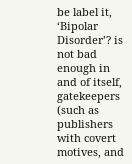be label it, ‘Bipolar Disorder’? is not bad enough in and of itself, gatekeepers (such as publishers with covert motives, and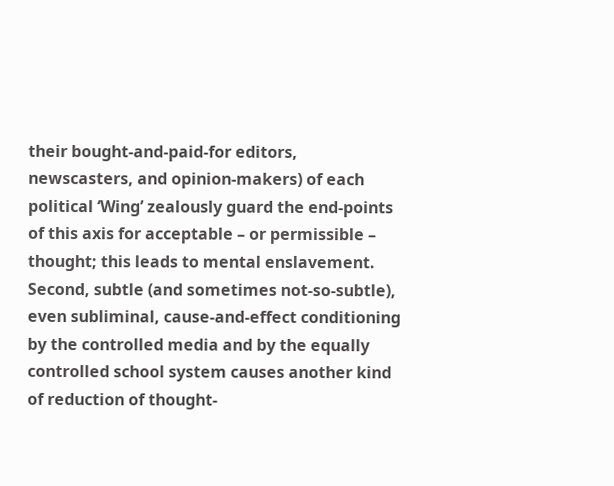their bought-and-paid-for editors, newscasters, and opinion-makers) of each political ‘Wing’ zealously guard the end-points of this axis for acceptable – or permissible – thought; this leads to mental enslavement. Second, subtle (and sometimes not-so-subtle), even subliminal, cause-and-effect conditioning by the controlled media and by the equally controlled school system causes another kind of reduction of thought-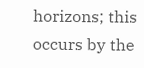horizons; this occurs by the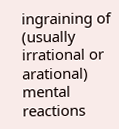ingraining of (usually irrational or arational) mental reactions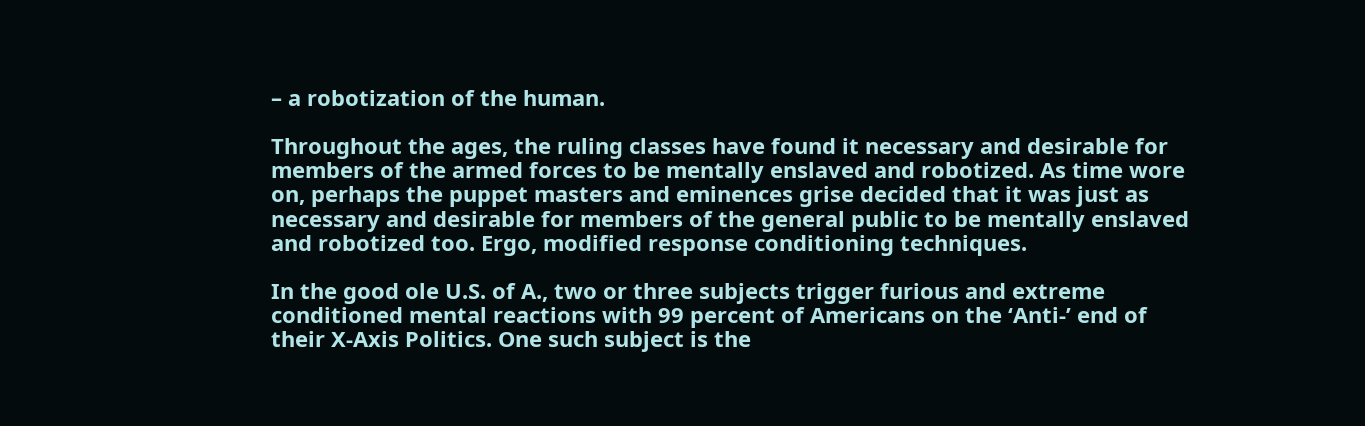– a robotization of the human.

Throughout the ages, the ruling classes have found it necessary and desirable for members of the armed forces to be mentally enslaved and robotized. As time wore on, perhaps the puppet masters and eminences grise decided that it was just as necessary and desirable for members of the general public to be mentally enslaved and robotized too. Ergo, modified response conditioning techniques.

In the good ole U.S. of A., two or three subjects trigger furious and extreme conditioned mental reactions with 99 percent of Americans on the ‘Anti-’ end of their X-Axis Politics. One such subject is the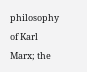philosophy of Karl Marx; the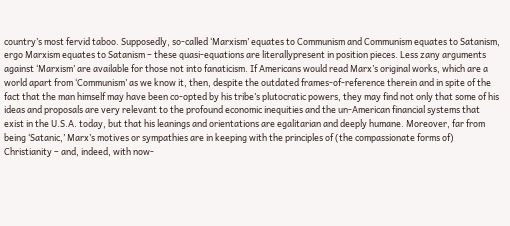country’s most fervid taboo. Supposedly, so-called ‘Marxism’ equates to Communism and Communism equates to Satanism, ergo Marxism equates to Satanism – these quasi-equations are literallypresent in position pieces. Less zany arguments against ‘Marxism’ are available for those not into fanaticism. If Americans would read Marx’s original works, which are a world apart from ‘Communism’ as we know it, then, despite the outdated frames-of-reference therein and in spite of the fact that the man himself may have been co-opted by his tribe’s plutocratic powers, they may find not only that some of his ideas and proposals are very relevant to the profound economic inequities and the un-American financial systems that exist in the U.S.A. today, but that his leanings and orientations are egalitarian and deeply humane. Moreover, far from being ‘Satanic,’ Marx’s motives or sympathies are in keeping with the principles of (the compassionate forms of) Christianity – and, indeed, with now-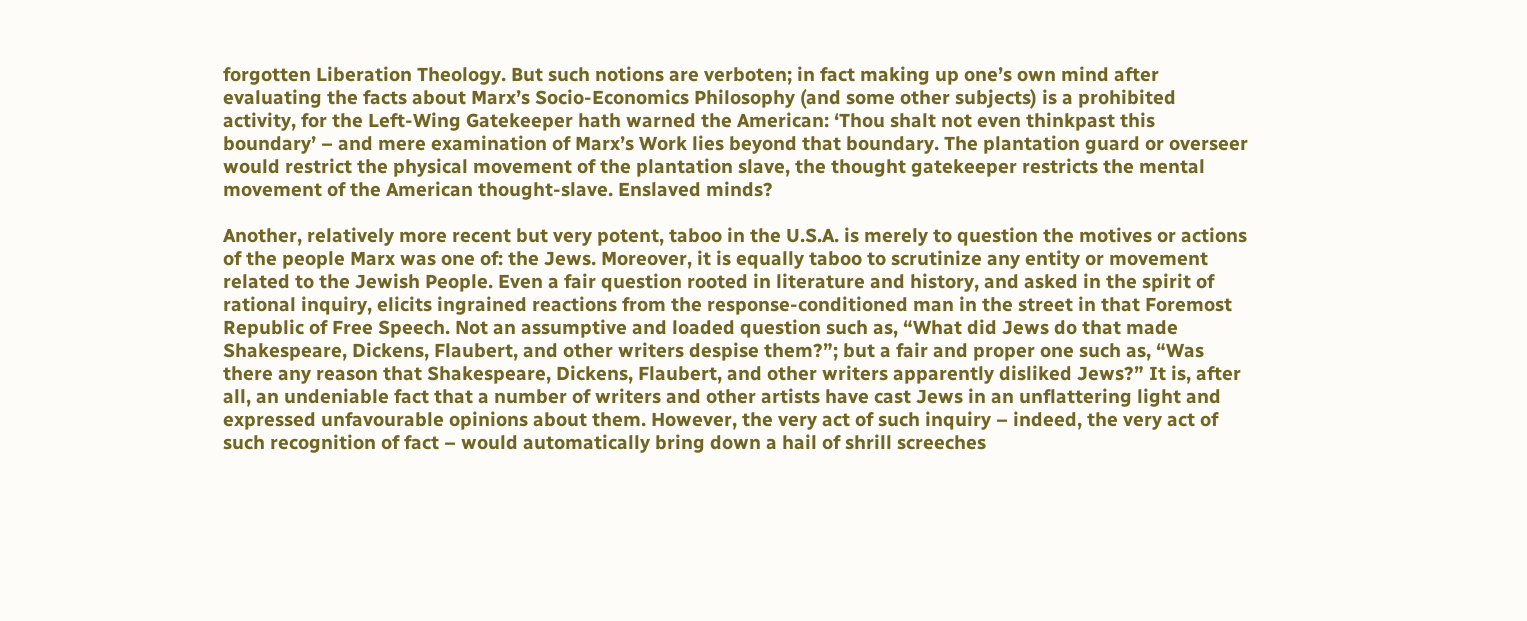forgotten Liberation Theology. But such notions are verboten; in fact making up one’s own mind after evaluating the facts about Marx’s Socio-Economics Philosophy (and some other subjects) is a prohibited activity, for the Left-Wing Gatekeeper hath warned the American: ‘Thou shalt not even thinkpast this boundary’ – and mere examination of Marx’s Work lies beyond that boundary. The plantation guard or overseer would restrict the physical movement of the plantation slave, the thought gatekeeper restricts the mental movement of the American thought-slave. Enslaved minds?

Another, relatively more recent but very potent, taboo in the U.S.A. is merely to question the motives or actions of the people Marx was one of: the Jews. Moreover, it is equally taboo to scrutinize any entity or movement related to the Jewish People. Even a fair question rooted in literature and history, and asked in the spirit of rational inquiry, elicits ingrained reactions from the response-conditioned man in the street in that Foremost Republic of Free Speech. Not an assumptive and loaded question such as, “What did Jews do that made Shakespeare, Dickens, Flaubert, and other writers despise them?”; but a fair and proper one such as, “Was there any reason that Shakespeare, Dickens, Flaubert, and other writers apparently disliked Jews?” It is, after all, an undeniable fact that a number of writers and other artists have cast Jews in an unflattering light and expressed unfavourable opinions about them. However, the very act of such inquiry – indeed, the very act of such recognition of fact – would automatically bring down a hail of shrill screeches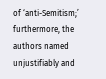of ‘anti-Semitism;’ furthermore, the authors named unjustifiably and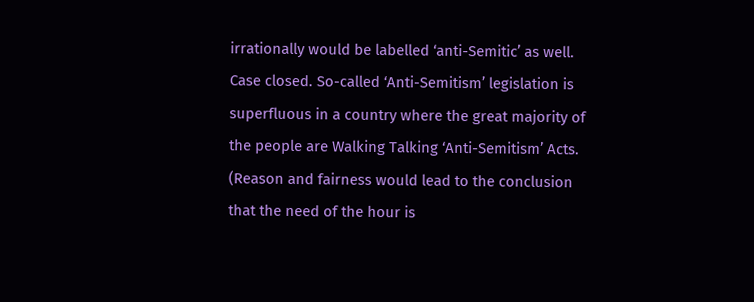irrationally would be labelled ‘anti-Semitic’ as well. Case closed. So-called ‘Anti-Semitism’ legislation is superfluous in a country where the great majority of the people are Walking Talking ‘Anti-Semitism’ Acts. (Reason and fairness would lead to the conclusion that the need of the hour is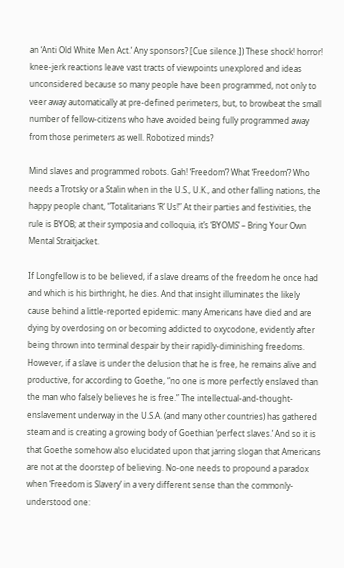an ‘Anti Old White Men Act.’ Any sponsors? [Cue silence.]) These shock! horror! knee-jerk reactions leave vast tracts of viewpoints unexplored and ideas unconsidered because so many people have been programmed, not only to veer away automatically at pre-defined perimeters, but, to browbeat the small number of fellow-citizens who have avoided being fully programmed away from those perimeters as well. Robotized minds?

Mind slaves and programmed robots. Gah! ‘Freedom’? What ‘Freedom’? Who needs a Trotsky or a Stalin when in the U.S., U.K., and other falling nations, the happy people chant, “Totalitarians ‘R’ Us!” At their parties and festivities, the rule is BYOB; at their symposia and colloquia, it’s ‘BYOMS’ – Bring Your Own Mental Straitjacket.

If Longfellow is to be believed, if a slave dreams of the freedom he once had and which is his birthright, he dies. And that insight illuminates the likely cause behind a little-reported epidemic: many Americans have died and are dying by overdosing on or becoming addicted to oxycodone, evidently after being thrown into terminal despair by their rapidly-diminishing freedoms. However, if a slave is under the delusion that he is free, he remains alive and productive, for according to Goethe, “no one is more perfectly enslaved than the man who falsely believes he is free.” The intellectual-and-thought-enslavement underway in the U.S.A. (and many other countries) has gathered steam and is creating a growing body of Goethian ‘perfect slaves.’ And so it is that Goethe somehow also elucidated upon that jarring slogan that Americans are not at the doorstep of believing. No-one needs to propound a paradox when ‘Freedom is Slavery’ in a very different sense than the commonly-understood one: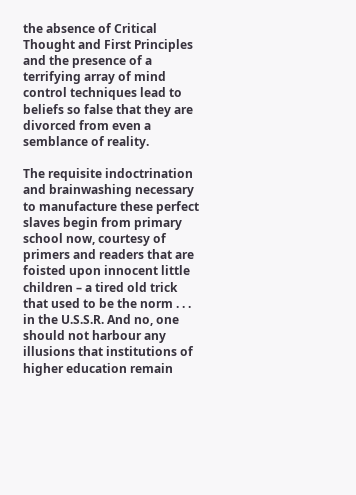the absence of Critical Thought and First Principles and the presence of a terrifying array of mind control techniques lead to beliefs so false that they are divorced from even a semblance of reality.

The requisite indoctrination and brainwashing necessary to manufacture these perfect slaves begin from primary school now, courtesy of primers and readers that are foisted upon innocent little children – a tired old trick that used to be the norm . . . in the U.S.S.R. And no, one should not harbour any illusions that institutions of higher education remain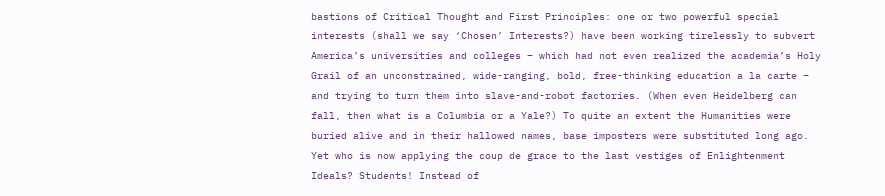bastions of Critical Thought and First Principles: one or two powerful special interests (shall we say ‘Chosen’ Interests?) have been working tirelessly to subvert America’s universities and colleges – which had not even realized the academia’s Holy Grail of an unconstrained, wide-ranging, bold, free-thinking education a la carte – and trying to turn them into slave-and-robot factories. (When even Heidelberg can fall, then what is a Columbia or a Yale?) To quite an extent the Humanities were buried alive and in their hallowed names, base imposters were substituted long ago. Yet who is now applying the coup de grace to the last vestiges of Enlightenment Ideals? Students! Instead of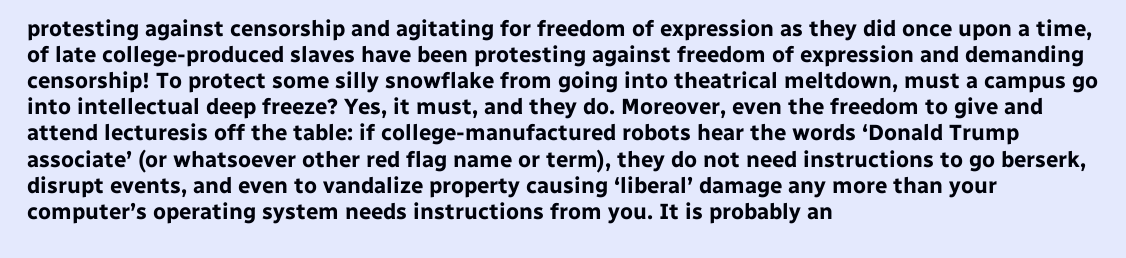protesting against censorship and agitating for freedom of expression as they did once upon a time, of late college-produced slaves have been protesting against freedom of expression and demanding censorship! To protect some silly snowflake from going into theatrical meltdown, must a campus go into intellectual deep freeze? Yes, it must, and they do. Moreover, even the freedom to give and attend lecturesis off the table: if college-manufactured robots hear the words ‘Donald Trump associate’ (or whatsoever other red flag name or term), they do not need instructions to go berserk, disrupt events, and even to vandalize property causing ‘liberal’ damage any more than your computer’s operating system needs instructions from you. It is probably an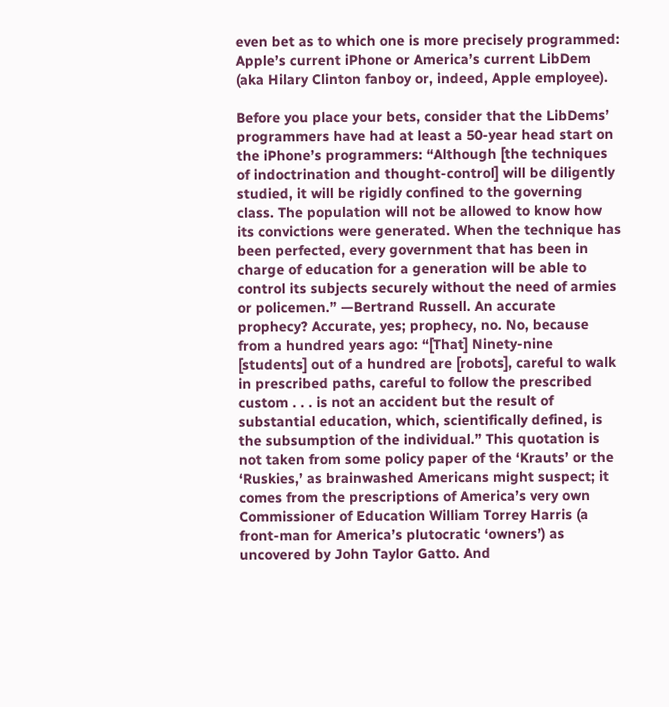even bet as to which one is more precisely programmed: Apple’s current iPhone or America’s current LibDem (aka Hilary Clinton fanboy or, indeed, Apple employee).

Before you place your bets, consider that the LibDems’ programmers have had at least a 50-year head start on the iPhone’s programmers: “Although [the techniques of indoctrination and thought-control] will be diligently studied, it will be rigidly confined to the governing class. The population will not be allowed to know how its convictions were generated. When the technique has been perfected, every government that has been in charge of education for a generation will be able to control its subjects securely without the need of armies or policemen.” —Bertrand Russell. An accurate prophecy? Accurate, yes; prophecy, no. No, because from a hundred years ago: “[That] Ninety-nine [students] out of a hundred are [robots], careful to walk in prescribed paths, careful to follow the prescribed custom . . . is not an accident but the result of substantial education, which, scientifically defined, is the subsumption of the individual.” This quotation is not taken from some policy paper of the ‘Krauts’ or the ‘Ruskies,’ as brainwashed Americans might suspect; it comes from the prescriptions of America’s very own Commissioner of Education William Torrey Harris (a front-man for America’s plutocratic ‘owners’) as uncovered by John Taylor Gatto. And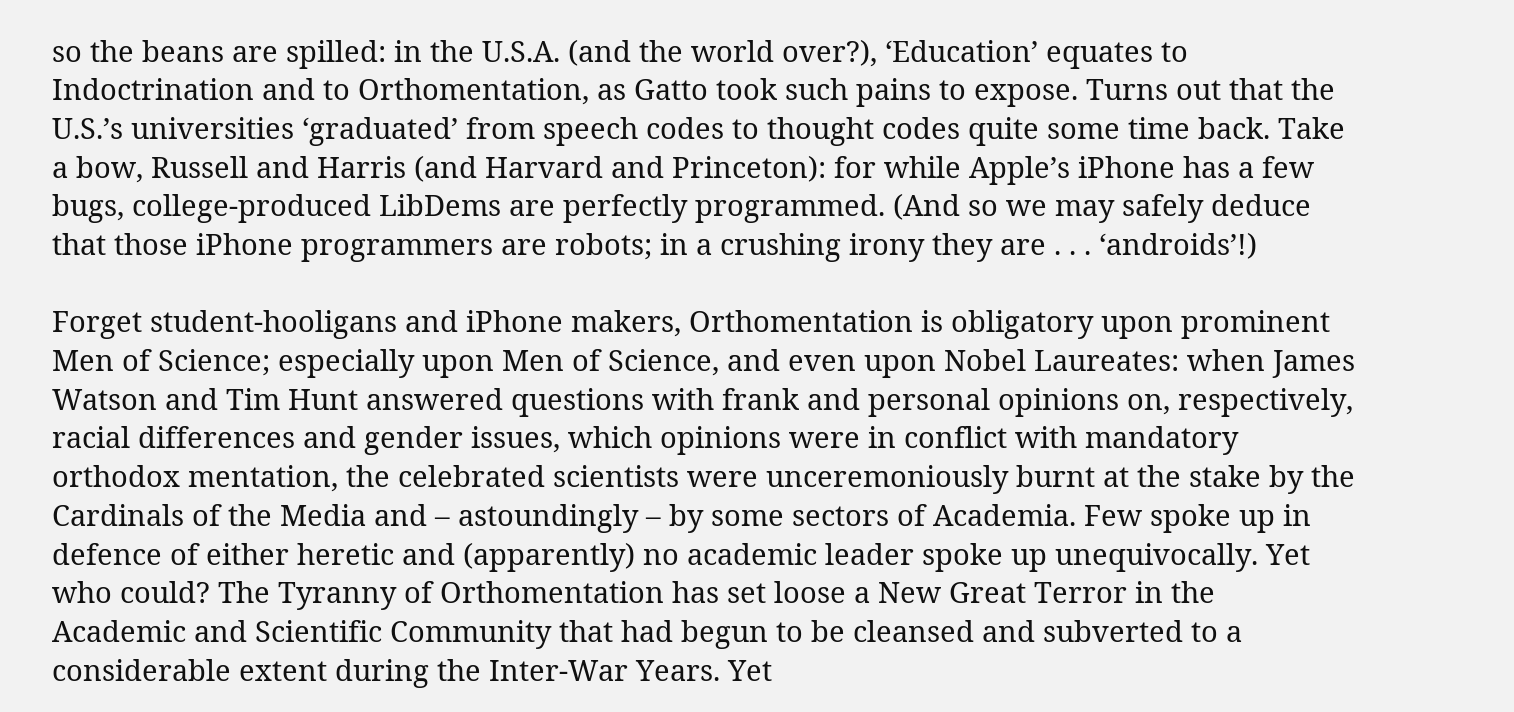so the beans are spilled: in the U.S.A. (and the world over?), ‘Education’ equates to Indoctrination and to Orthomentation, as Gatto took such pains to expose. Turns out that the U.S.’s universities ‘graduated’ from speech codes to thought codes quite some time back. Take a bow, Russell and Harris (and Harvard and Princeton): for while Apple’s iPhone has a few bugs, college-produced LibDems are perfectly programmed. (And so we may safely deduce that those iPhone programmers are robots; in a crushing irony they are . . . ‘androids’!)

Forget student-hooligans and iPhone makers, Orthomentation is obligatory upon prominent Men of Science; especially upon Men of Science, and even upon Nobel Laureates: when James Watson and Tim Hunt answered questions with frank and personal opinions on, respectively, racial differences and gender issues, which opinions were in conflict with mandatory orthodox mentation, the celebrated scientists were unceremoniously burnt at the stake by the Cardinals of the Media and – astoundingly – by some sectors of Academia. Few spoke up in defence of either heretic and (apparently) no academic leader spoke up unequivocally. Yet who could? The Tyranny of Orthomentation has set loose a New Great Terror in the Academic and Scientific Community that had begun to be cleansed and subverted to a considerable extent during the Inter-War Years. Yet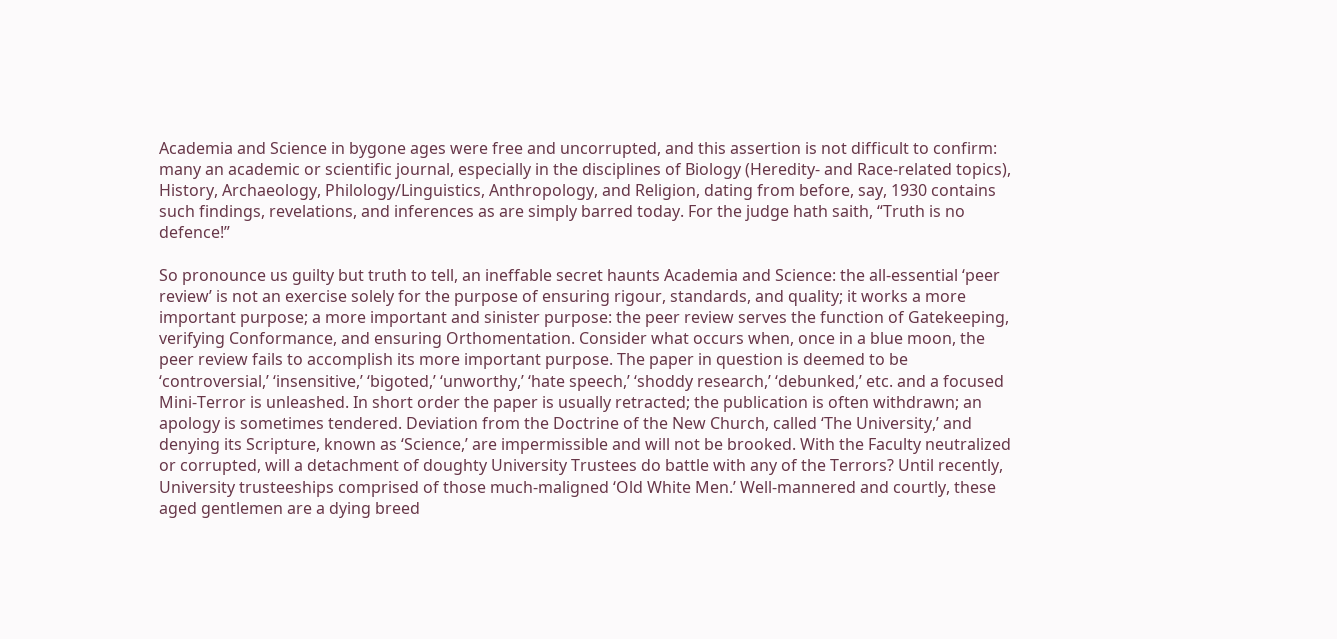Academia and Science in bygone ages were free and uncorrupted, and this assertion is not difficult to confirm: many an academic or scientific journal, especially in the disciplines of Biology (Heredity- and Race-related topics), History, Archaeology, Philology/Linguistics, Anthropology, and Religion, dating from before, say, 1930 contains such findings, revelations, and inferences as are simply barred today. For the judge hath saith, “Truth is no defence!”

So pronounce us guilty but truth to tell, an ineffable secret haunts Academia and Science: the all-essential ‘peer review’ is not an exercise solely for the purpose of ensuring rigour, standards, and quality; it works a more important purpose; a more important and sinister purpose: the peer review serves the function of Gatekeeping, verifying Conformance, and ensuring Orthomentation. Consider what occurs when, once in a blue moon, the peer review fails to accomplish its more important purpose. The paper in question is deemed to be ‘controversial,’ ‘insensitive,’ ‘bigoted,’ ‘unworthy,’ ‘hate speech,’ ‘shoddy research,’ ‘debunked,’ etc. and a focused Mini-Terror is unleashed. In short order the paper is usually retracted; the publication is often withdrawn; an apology is sometimes tendered. Deviation from the Doctrine of the New Church, called ‘The University,’ and denying its Scripture, known as ‘Science,’ are impermissible and will not be brooked. With the Faculty neutralized or corrupted, will a detachment of doughty University Trustees do battle with any of the Terrors? Until recently, University trusteeships comprised of those much-maligned ‘Old White Men.’ Well-mannered and courtly, these aged gentlemen are a dying breed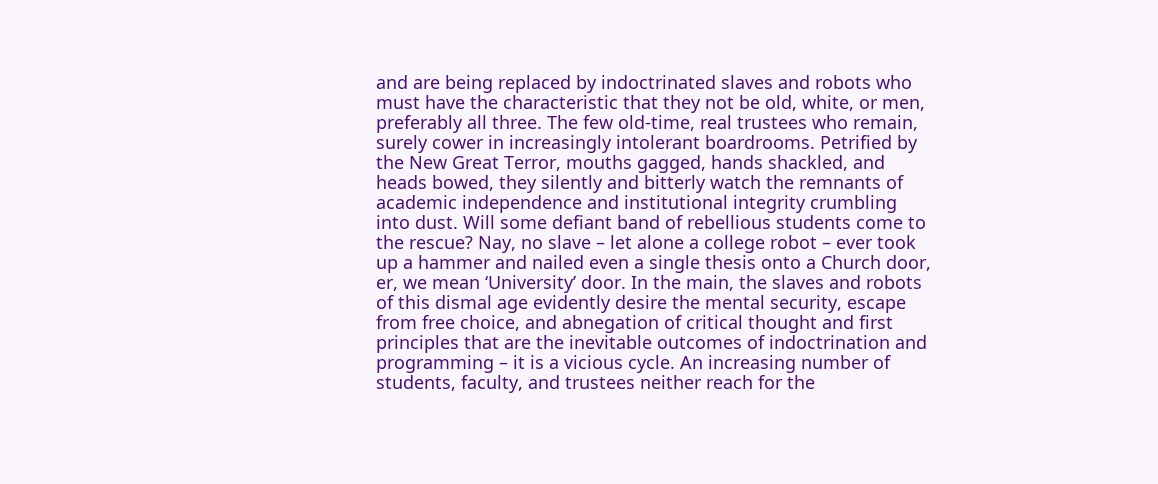and are being replaced by indoctrinated slaves and robots who must have the characteristic that they not be old, white, or men, preferably all three. The few old-time, real trustees who remain, surely cower in increasingly intolerant boardrooms. Petrified by the New Great Terror, mouths gagged, hands shackled, and heads bowed, they silently and bitterly watch the remnants of academic independence and institutional integrity crumbling into dust. Will some defiant band of rebellious students come to the rescue? Nay, no slave – let alone a college robot – ever took up a hammer and nailed even a single thesis onto a Church door, er, we mean ‘University’ door. In the main, the slaves and robots of this dismal age evidently desire the mental security, escape from free choice, and abnegation of critical thought and first principles that are the inevitable outcomes of indoctrination and programming – it is a vicious cycle. An increasing number of students, faculty, and trustees neither reach for the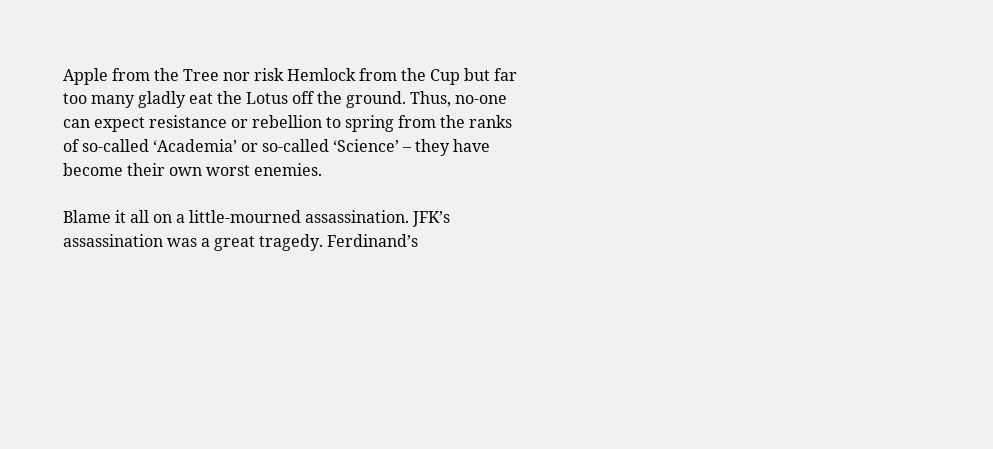Apple from the Tree nor risk Hemlock from the Cup but far too many gladly eat the Lotus off the ground. Thus, no-one can expect resistance or rebellion to spring from the ranks of so-called ‘Academia’ or so-called ‘Science’ – they have become their own worst enemies.

Blame it all on a little-mourned assassination. JFK’s assassination was a great tragedy. Ferdinand’s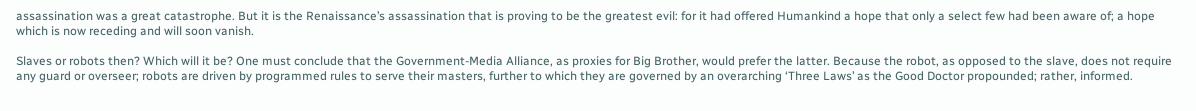assassination was a great catastrophe. But it is the Renaissance’s assassination that is proving to be the greatest evil: for it had offered Humankind a hope that only a select few had been aware of; a hope which is now receding and will soon vanish.

Slaves or robots then? Which will it be? One must conclude that the Government-Media Alliance, as proxies for Big Brother, would prefer the latter. Because the robot, as opposed to the slave, does not require any guard or overseer; robots are driven by programmed rules to serve their masters, further to which they are governed by an overarching ‘Three Laws’ as the Good Doctor propounded; rather, informed.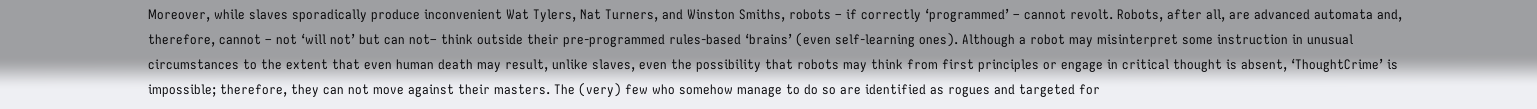Moreover, while slaves sporadically produce inconvenient Wat Tylers, Nat Turners, and Winston Smiths, robots – if correctly ‘programmed’ – cannot revolt. Robots, after all, are advanced automata and, therefore, cannot – not ‘will not’ but can not– think outside their pre-programmed rules-based ‘brains’ (even self-learning ones). Although a robot may misinterpret some instruction in unusual circumstances to the extent that even human death may result, unlike slaves, even the possibility that robots may think from first principles or engage in critical thought is absent, ‘ThoughtCrime’ is impossible; therefore, they can not move against their masters. The (very) few who somehow manage to do so are identified as rogues and targeted for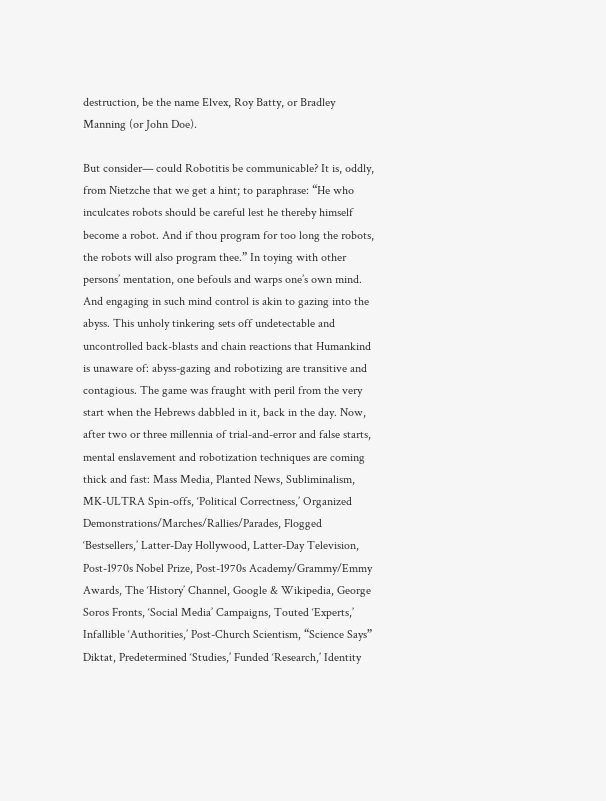destruction, be the name Elvex, Roy Batty, or Bradley Manning (or John Doe).

But consider— could Robotitis be communicable? It is, oddly, from Nietzche that we get a hint; to paraphrase: “He who inculcates robots should be careful lest he thereby himself become a robot. And if thou program for too long the robots, the robots will also program thee.” In toying with other persons’ mentation, one befouls and warps one’s own mind. And engaging in such mind control is akin to gazing into the abyss. This unholy tinkering sets off undetectable and uncontrolled back-blasts and chain reactions that Humankind is unaware of: abyss-gazing and robotizing are transitive and contagious. The game was fraught with peril from the very start when the Hebrews dabbled in it, back in the day. Now, after two or three millennia of trial-and-error and false starts, mental enslavement and robotization techniques are coming thick and fast: Mass Media, Planted News, Subliminalism, MK-ULTRA Spin-offs, ‘Political Correctness,’ Organized Demonstrations/Marches/Rallies/Parades, Flogged ‘Bestsellers,’ Latter-Day Hollywood, Latter-Day Television, Post-1970s Nobel Prize, Post-1970s Academy/Grammy/Emmy Awards, The ‘History’ Channel, Google & Wikipedia, George Soros Fronts, ‘Social Media’ Campaigns, Touted ‘Experts,’ Infallible ‘Authorities,’ Post-Church Scientism, “Science Says” Diktat, Predetermined ‘Studies,’ Funded ‘Research,’ Identity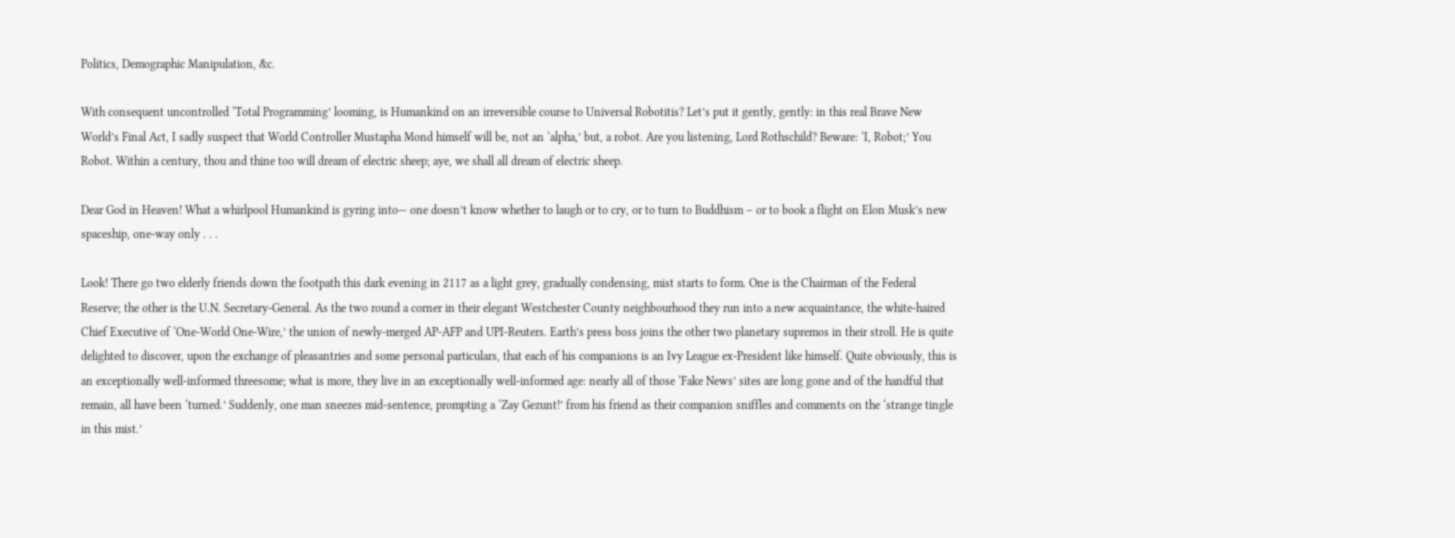Politics, Demographic Manipulation, &c.

With consequent uncontrolled ‘Total Programming’ looming, is Humankind on an irreversible course to Universal Robotitis? Let’s put it gently, gently: in this real Brave New World’s Final Act, I sadly suspect that World Controller Mustapha Mond himself will be, not an ‘alpha,’ but, a robot. Are you listening, Lord Rothschild? Beware: ‘I, Robot;’ You Robot. Within a century, thou and thine too will dream of electric sheep; aye, we shall all dream of electric sheep.

Dear God in Heaven! What a whirlpool Humankind is gyring into— one doesn’t know whether to laugh or to cry, or to turn to Buddhism – or to book a flight on Elon Musk’s new spaceship, one-way only . . .

Look! There go two elderly friends down the footpath this dark evening in 2117 as a light grey, gradually condensing, mist starts to form. One is the Chairman of the Federal Reserve; the other is the U.N. Secretary-General. As the two round a corner in their elegant Westchester County neighbourhood they run into a new acquaintance, the white-haired Chief Executive of ‘One-World One-Wire,’ the union of newly-merged AP-AFP and UPI-Reuters. Earth’s press boss joins the other two planetary supremos in their stroll. He is quite delighted to discover, upon the exchange of pleasantries and some personal particulars, that each of his companions is an Ivy League ex-President like himself. Quite obviously, this is an exceptionally well-informed threesome; what is more, they live in an exceptionally well-informed age: nearly all of those ‘Fake News’ sites are long gone and of the handful that remain, all have been ‘turned.’ Suddenly, one man sneezes mid-sentence, prompting a ‘Zay Gezunt!’ from his friend as their companion sniffles and comments on the ‘strange tingle in this mist.’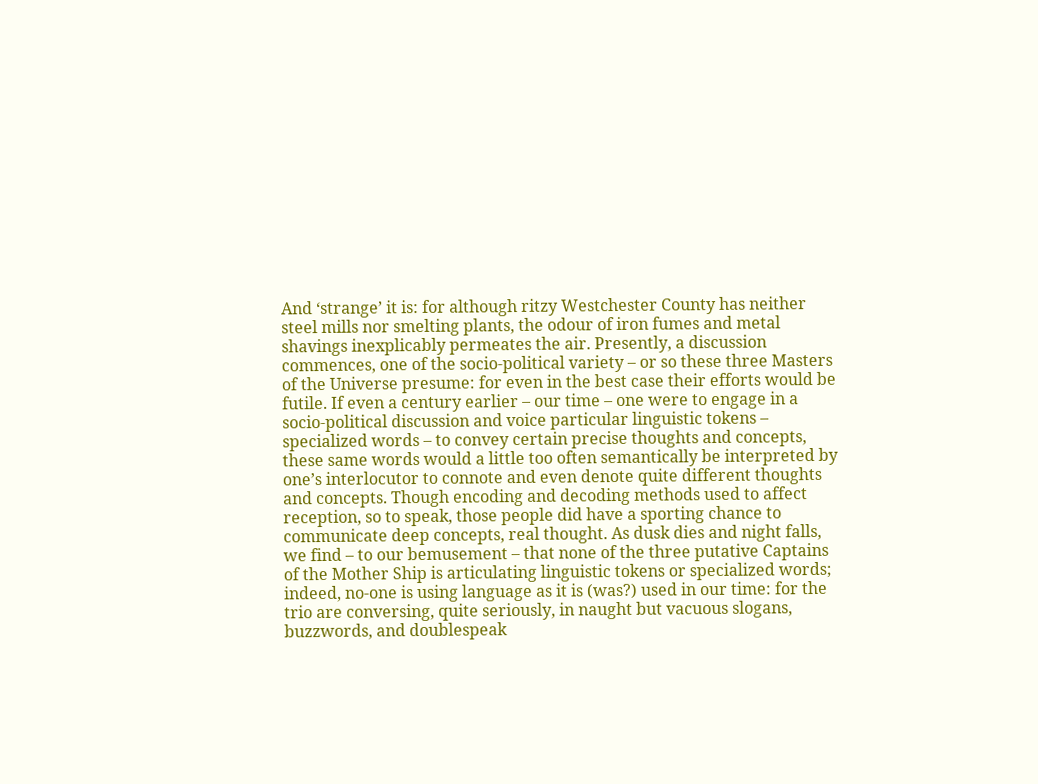And ‘strange’ it is: for although ritzy Westchester County has neither steel mills nor smelting plants, the odour of iron fumes and metal shavings inexplicably permeates the air. Presently, a discussion commences, one of the socio-political variety – or so these three Masters of the Universe presume: for even in the best case their efforts would be futile. If even a century earlier – our time – one were to engage in a socio-political discussion and voice particular linguistic tokens – specialized words – to convey certain precise thoughts and concepts, these same words would a little too often semantically be interpreted by one’s interlocutor to connote and even denote quite different thoughts and concepts. Though encoding and decoding methods used to affect reception, so to speak, those people did have a sporting chance to communicate deep concepts, real thought. As dusk dies and night falls, we find – to our bemusement – that none of the three putative Captains of the Mother Ship is articulating linguistic tokens or specialized words; indeed, no-one is using language as it is (was?) used in our time: for the trio are conversing, quite seriously, in naught but vacuous slogans, buzzwords, and doublespeak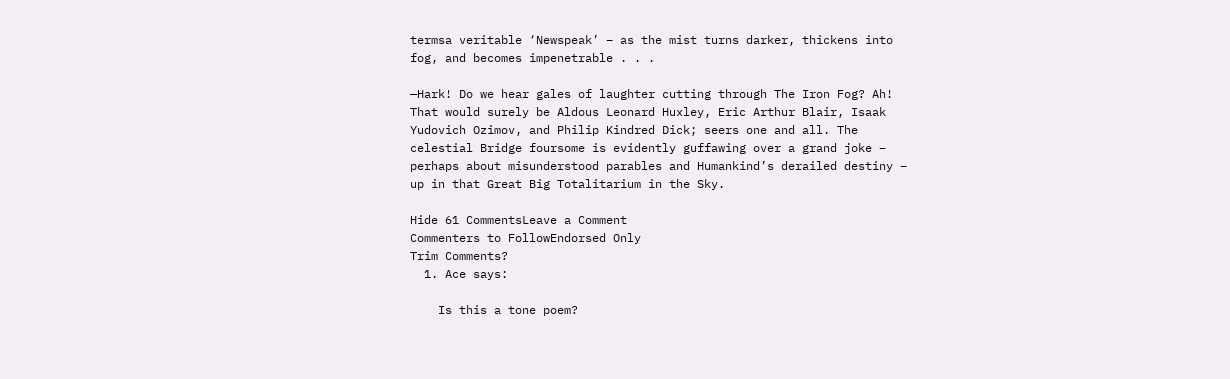termsa veritable ‘Newspeak’ – as the mist turns darker, thickens into fog, and becomes impenetrable . . .

—Hark! Do we hear gales of laughter cutting through The Iron Fog? Ah! That would surely be Aldous Leonard Huxley, Eric Arthur Blair, Isaak Yudovich Ozimov, and Philip Kindred Dick; seers one and all. The celestial Bridge foursome is evidently guffawing over a grand joke – perhaps about misunderstood parables and Humankind’s derailed destiny – up in that Great Big Totalitarium in the Sky.

Hide 61 CommentsLeave a Comment
Commenters to FollowEndorsed Only
Trim Comments?
  1. Ace says:

    Is this a tone poem?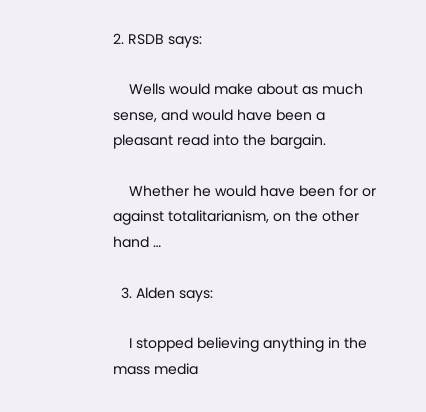2. RSDB says:

    Wells would make about as much sense, and would have been a pleasant read into the bargain.

    Whether he would have been for or against totalitarianism, on the other hand …

  3. Alden says:

    I stopped believing anything in the mass media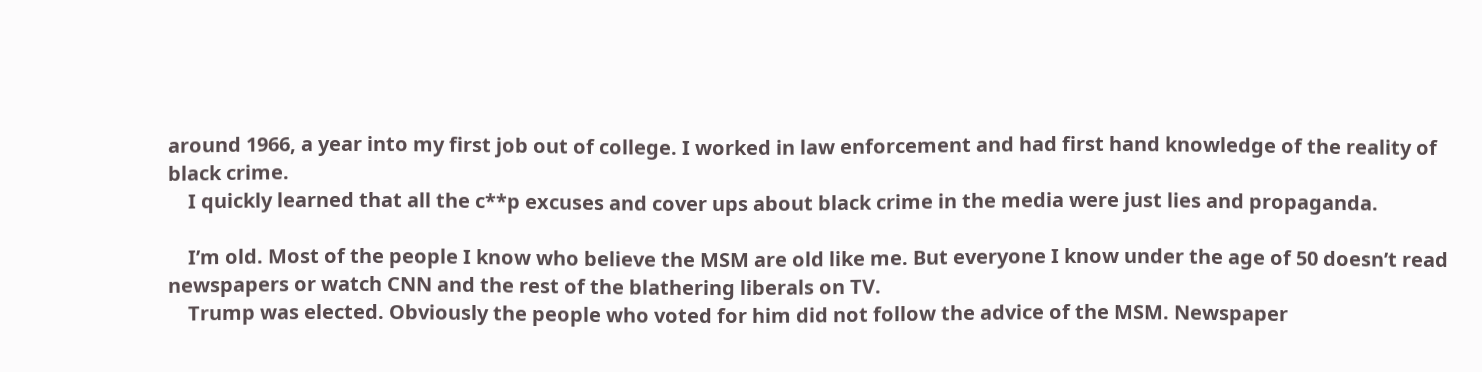around 1966, a year into my first job out of college. I worked in law enforcement and had first hand knowledge of the reality of black crime.
    I quickly learned that all the c**p excuses and cover ups about black crime in the media were just lies and propaganda.

    I’m old. Most of the people I know who believe the MSM are old like me. But everyone I know under the age of 50 doesn’t read newspapers or watch CNN and the rest of the blathering liberals on TV.
    Trump was elected. Obviously the people who voted for him did not follow the advice of the MSM. Newspaper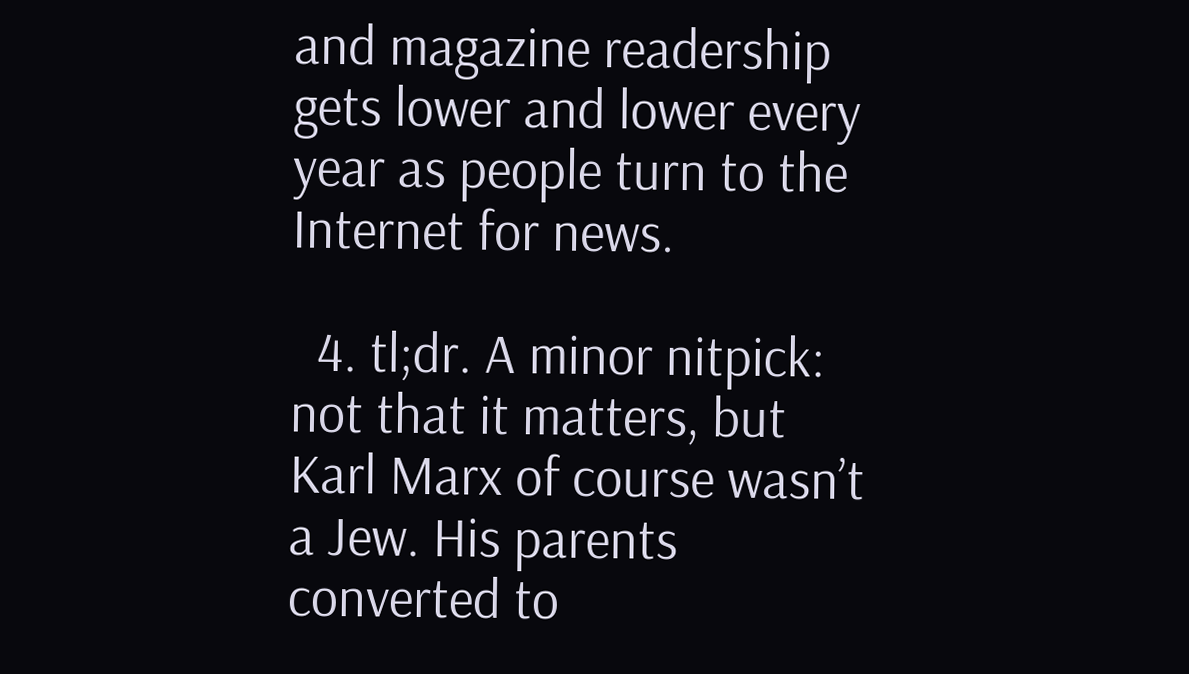and magazine readership gets lower and lower every year as people turn to the Internet for news.

  4. tl;dr. A minor nitpick: not that it matters, but Karl Marx of course wasn’t a Jew. His parents converted to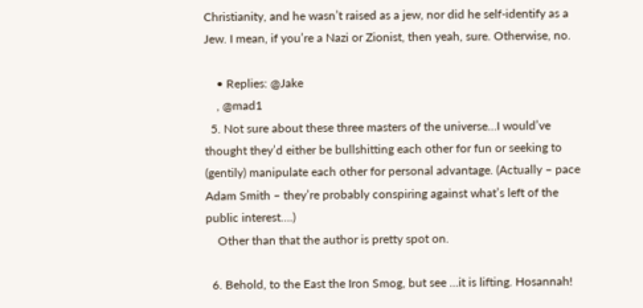Christianity, and he wasn’t raised as a jew, nor did he self-identify as a Jew. I mean, if you’re a Nazi or Zionist, then yeah, sure. Otherwise, no.

    • Replies: @Jake
    , @mad1
  5. Not sure about these three masters of the universe…I would’ve thought they’d either be bullshitting each other for fun or seeking to (gentily) manipulate each other for personal advantage. (Actually – pace Adam Smith – they’re probably conspiring against what’s left of the public interest….)
    Other than that the author is pretty spot on.

  6. Behold, to the East the Iron Smog, but see …it is lifting. Hosannah!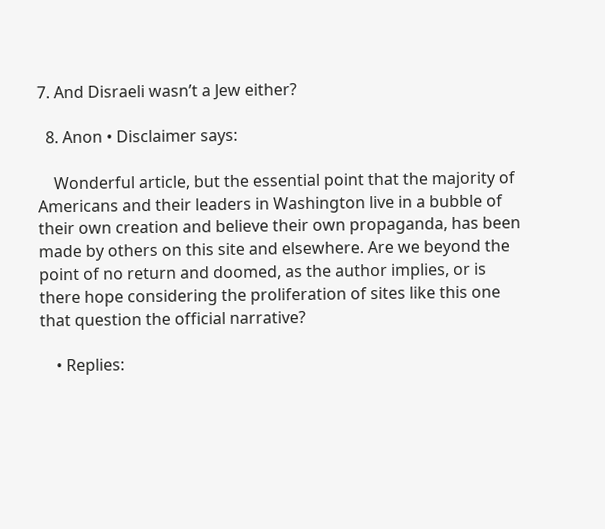7. And Disraeli wasn’t a Jew either?

  8. Anon • Disclaimer says:

    Wonderful article, but the essential point that the majority of Americans and their leaders in Washington live in a bubble of their own creation and believe their own propaganda, has been made by others on this site and elsewhere. Are we beyond the point of no return and doomed, as the author implies, or is there hope considering the proliferation of sites like this one that question the official narrative?

    • Replies: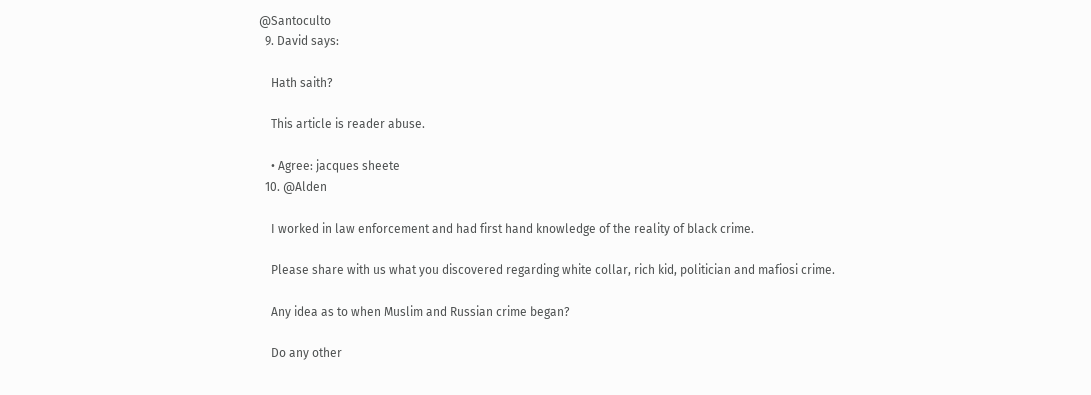@Santoculto
  9. David says:

    Hath saith?

    This article is reader abuse.

    • Agree: jacques sheete
  10. @Alden

    I worked in law enforcement and had first hand knowledge of the reality of black crime.

    Please share with us what you discovered regarding white collar, rich kid, politician and mafiosi crime.

    Any idea as to when Muslim and Russian crime began?

    Do any other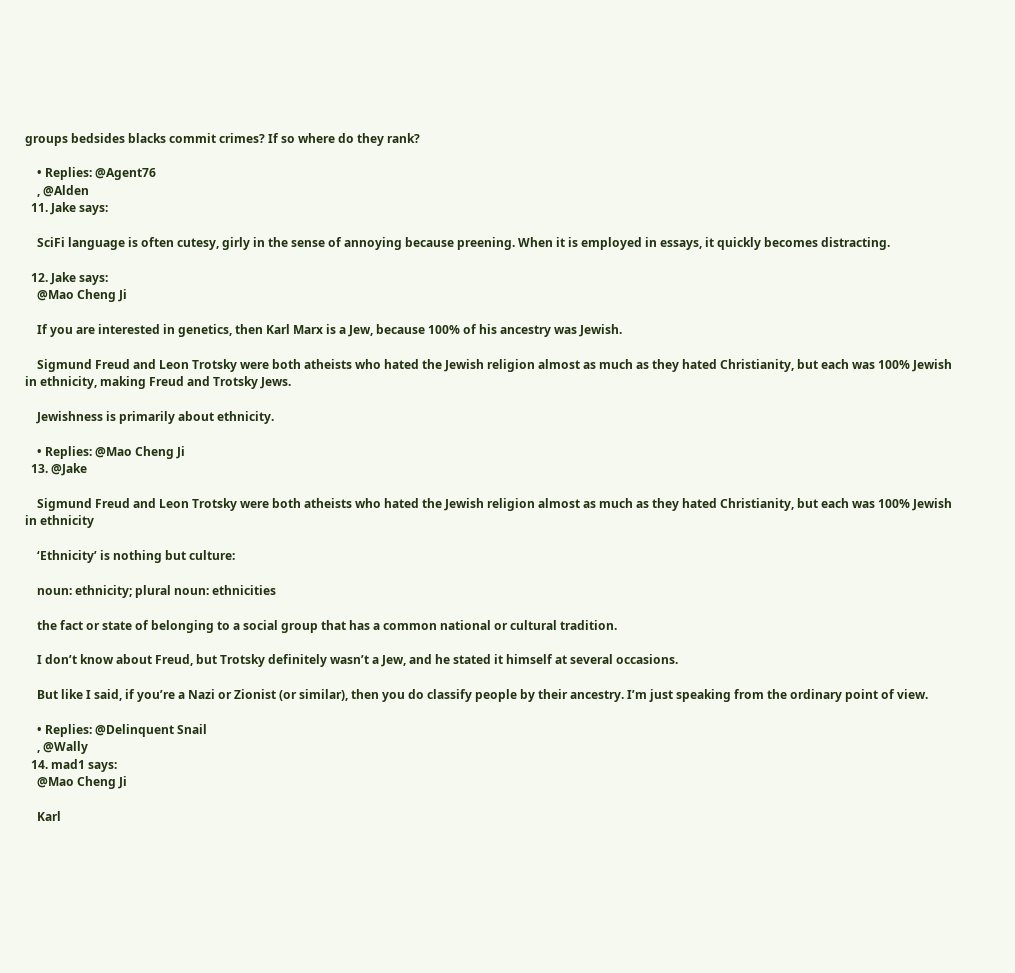groups bedsides blacks commit crimes? If so where do they rank?

    • Replies: @Agent76
    , @Alden
  11. Jake says:

    SciFi language is often cutesy, girly in the sense of annoying because preening. When it is employed in essays, it quickly becomes distracting.

  12. Jake says:
    @Mao Cheng Ji

    If you are interested in genetics, then Karl Marx is a Jew, because 100% of his ancestry was Jewish.

    Sigmund Freud and Leon Trotsky were both atheists who hated the Jewish religion almost as much as they hated Christianity, but each was 100% Jewish in ethnicity, making Freud and Trotsky Jews.

    Jewishness is primarily about ethnicity.

    • Replies: @Mao Cheng Ji
  13. @Jake

    Sigmund Freud and Leon Trotsky were both atheists who hated the Jewish religion almost as much as they hated Christianity, but each was 100% Jewish in ethnicity

    ‘Ethnicity’ is nothing but culture:

    noun: ethnicity; plural noun: ethnicities

    the fact or state of belonging to a social group that has a common national or cultural tradition.

    I don’t know about Freud, but Trotsky definitely wasn’t a Jew, and he stated it himself at several occasions.

    But like I said, if you’re a Nazi or Zionist (or similar), then you do classify people by their ancestry. I’m just speaking from the ordinary point of view.

    • Replies: @Delinquent Snail
    , @Wally
  14. mad1 says:
    @Mao Cheng Ji

    Karl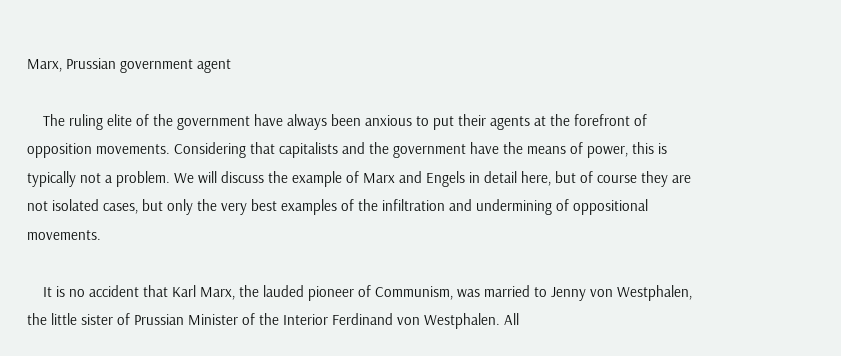Marx, Prussian government agent

    The ruling elite of the government have always been anxious to put their agents at the forefront of opposition movements. Considering that capitalists and the government have the means of power, this is typically not a problem. We will discuss the example of Marx and Engels in detail here, but of course they are not isolated cases, but only the very best examples of the infiltration and undermining of oppositional movements.

    It is no accident that Karl Marx, the lauded pioneer of Communism, was married to Jenny von Westphalen, the little sister of Prussian Minister of the Interior Ferdinand von Westphalen. All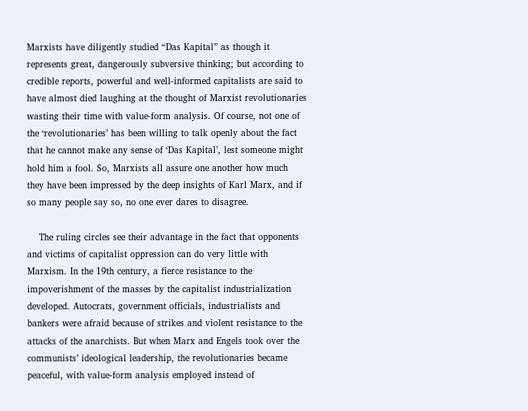Marxists have diligently studied “Das Kapital” as though it represents great, dangerously subversive thinking; but according to credible reports, powerful and well-informed capitalists are said to have almost died laughing at the thought of Marxist revolutionaries wasting their time with value-form analysis. Of course, not one of the ‘revolutionaries’ has been willing to talk openly about the fact that he cannot make any sense of ‘Das Kapital’, lest someone might hold him a fool. So, Marxists all assure one another how much they have been impressed by the deep insights of Karl Marx, and if so many people say so, no one ever dares to disagree.

    The ruling circles see their advantage in the fact that opponents and victims of capitalist oppression can do very little with Marxism. In the 19th century, a fierce resistance to the impoverishment of the masses by the capitalist industrialization developed. Autocrats, government officials, industrialists and bankers were afraid because of strikes and violent resistance to the attacks of the anarchists. But when Marx and Engels took over the communists’ ideological leadership, the revolutionaries became peaceful, with value-form analysis employed instead of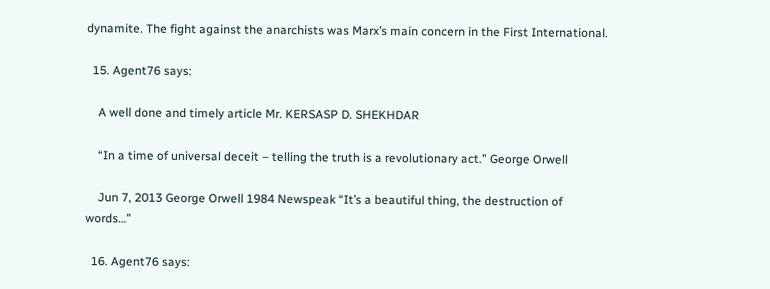dynamite. The fight against the anarchists was Marx’s main concern in the First International.

  15. Agent76 says:

    A well done and timely article Mr. KERSASP D. SHEKHDAR

    “In a time of universal deceit – telling the truth is a revolutionary act.” George Orwell

    Jun 7, 2013 George Orwell 1984 Newspeak “It’s a beautiful thing, the destruction of words…”

  16. Agent76 says: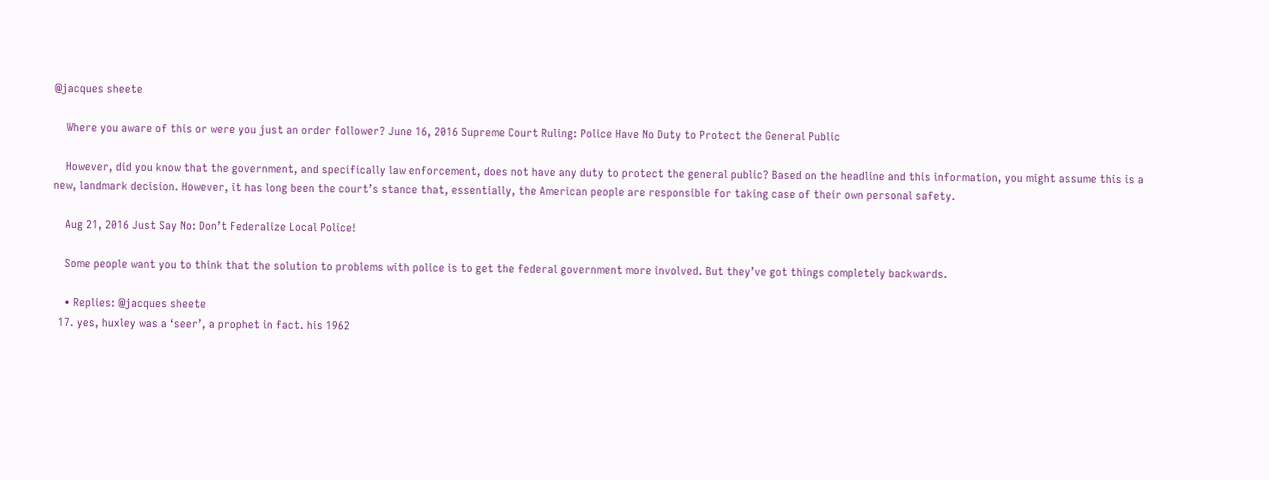@jacques sheete

    Where you aware of this or were you just an order follower? June 16, 2016 Supreme Court Ruling: Police Have No Duty to Protect the General Public

    However, did you know that the government, and specifically law enforcement, does not have any duty to protect the general public? Based on the headline and this information, you might assume this is a new, landmark decision. However, it has long been the court’s stance that, essentially, the American people are responsible for taking case of their own personal safety.

    Aug 21, 2016 Just Say No: Don’t Federalize Local Police!

    Some people want you to think that the solution to problems with police is to get the federal government more involved. But they’ve got things completely backwards.

    • Replies: @jacques sheete
  17. yes, huxley was a ‘seer’, a prophet in fact. his 1962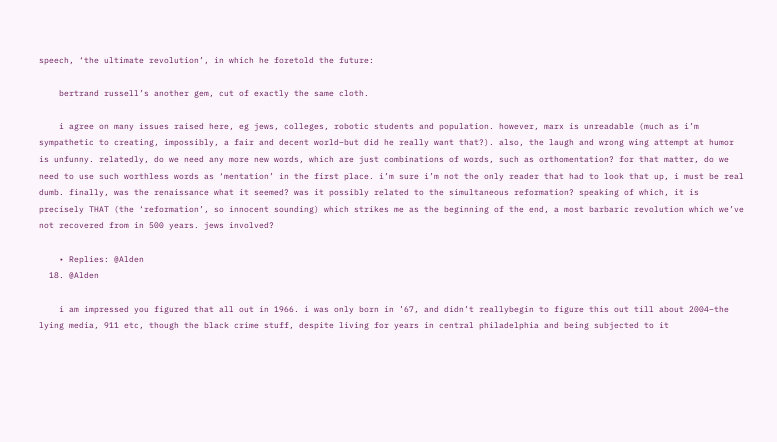speech, ‘the ultimate revolution’, in which he foretold the future:

    bertrand russell’s another gem, cut of exactly the same cloth.

    i agree on many issues raised here, eg jews, colleges, robotic students and population. however, marx is unreadable (much as i’m sympathetic to creating, impossibly, a fair and decent world–but did he really want that?). also, the laugh and wrong wing attempt at humor is unfunny. relatedly, do we need any more new words, which are just combinations of words, such as orthomentation? for that matter, do we need to use such worthless words as ‘mentation’ in the first place. i’m sure i’m not the only reader that had to look that up, i must be real dumb. finally, was the renaissance what it seemed? was it possibly related to the simultaneous reformation? speaking of which, it is precisely THAT (the ‘reformation’, so innocent sounding) which strikes me as the beginning of the end, a most barbaric revolution which we’ve not recovered from in 500 years. jews involved?

    • Replies: @Alden
  18. @Alden

    i am impressed you figured that all out in 1966. i was only born in ’67, and didn’t reallybegin to figure this out till about 2004–the lying media, 911 etc, though the black crime stuff, despite living for years in central philadelphia and being subjected to it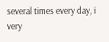several times every day, i very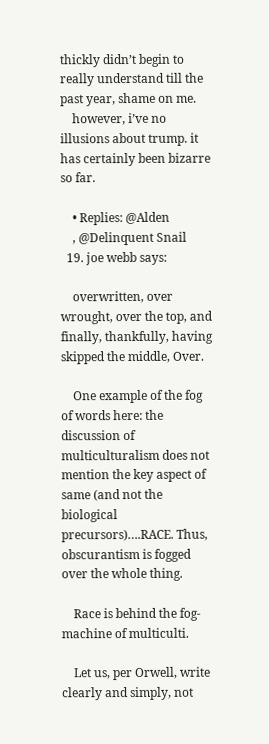thickly didn’t begin to really understand till the past year, shame on me.
    however, i’ve no illusions about trump. it has certainly been bizarre so far.

    • Replies: @Alden
    , @Delinquent Snail
  19. joe webb says:

    overwritten, over wrought, over the top, and finally, thankfully, having skipped the middle, Over.

    One example of the fog of words here: the discussion of multiculturalism does not mention the key aspect of same (and not the biological precursors)….RACE. Thus, obscurantism is fogged over the whole thing.

    Race is behind the fog-machine of multiculti.

    Let us, per Orwell, write clearly and simply, not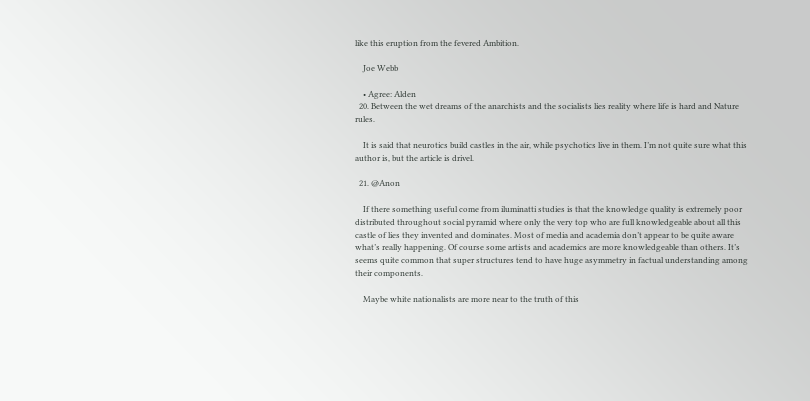like this eruption from the fevered Ambition.

    Joe Webb

    • Agree: Alden
  20. Between the wet dreams of the anarchists and the socialists lies reality where life is hard and Nature rules.

    It is said that neurotics build castles in the air, while psychotics live in them. I’m not quite sure what this author is, but the article is drivel.

  21. @Anon

    If there something useful come from iluminatti studies is that the knowledge quality is extremely poor distributed throughout social pyramid where only the very top who are full knowledgeable about all this castle of lies they invented and dominates. Most of media and academia don’t appear to be quite aware what’s really happening. Of course some artists and academics are more knowledgeable than others. It’s seems quite common that super structures tend to have huge asymmetry in factual understanding among their components.

    Maybe white nationalists are more near to the truth of this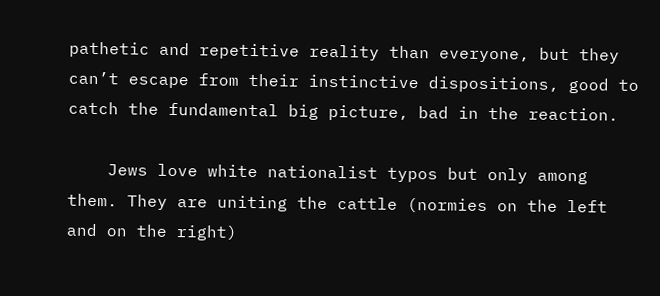pathetic and repetitive reality than everyone, but they can’t escape from their instinctive dispositions, good to catch the fundamental big picture, bad in the reaction.

    Jews love white nationalist typos but only among them. They are uniting the cattle (normies on the left and on the right)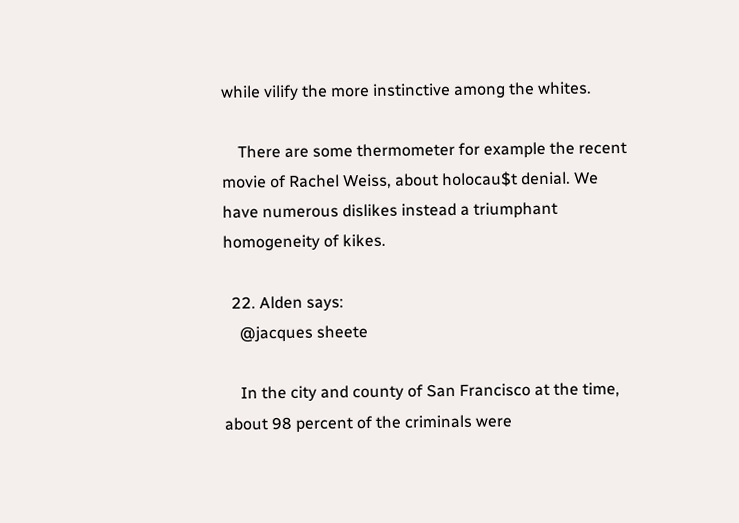while vilify the more instinctive among the whites.

    There are some thermometer for example the recent movie of Rachel Weiss, about holocau$t denial. We have numerous dislikes instead a triumphant homogeneity of kikes.

  22. Alden says:
    @jacques sheete

    In the city and county of San Francisco at the time, about 98 percent of the criminals were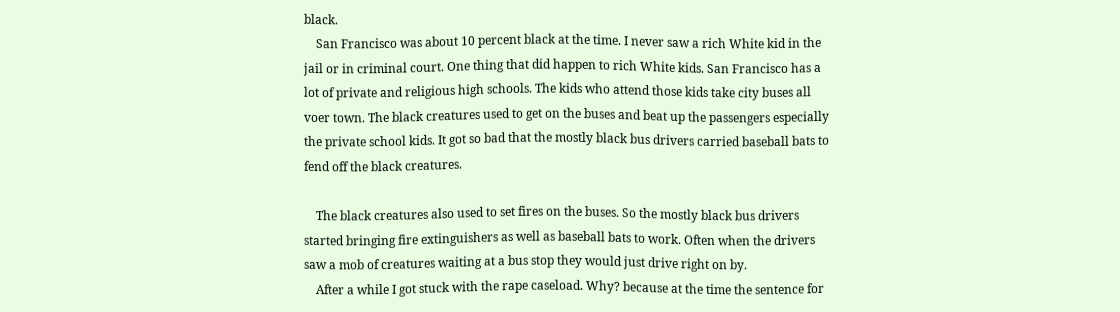black.
    San Francisco was about 10 percent black at the time. I never saw a rich White kid in the jail or in criminal court. One thing that did happen to rich White kids. San Francisco has a lot of private and religious high schools. The kids who attend those kids take city buses all voer town. The black creatures used to get on the buses and beat up the passengers especially the private school kids. It got so bad that the mostly black bus drivers carried baseball bats to fend off the black creatures.

    The black creatures also used to set fires on the buses. So the mostly black bus drivers started bringing fire extinguishers as well as baseball bats to work. Often when the drivers saw a mob of creatures waiting at a bus stop they would just drive right on by.
    After a while I got stuck with the rape caseload. Why? because at the time the sentence for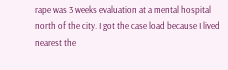rape was 3 weeks evaluation at a mental hospital north of the city. I got the case load because I lived nearest the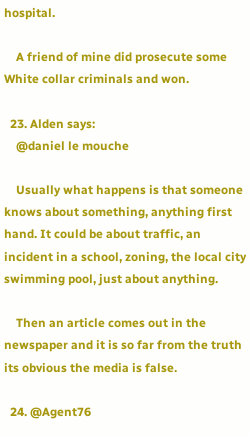hospital.

    A friend of mine did prosecute some White collar criminals and won.

  23. Alden says:
    @daniel le mouche

    Usually what happens is that someone knows about something, anything first hand. It could be about traffic, an incident in a school, zoning, the local city swimming pool, just about anything.

    Then an article comes out in the newspaper and it is so far from the truth its obvious the media is false.

  24. @Agent76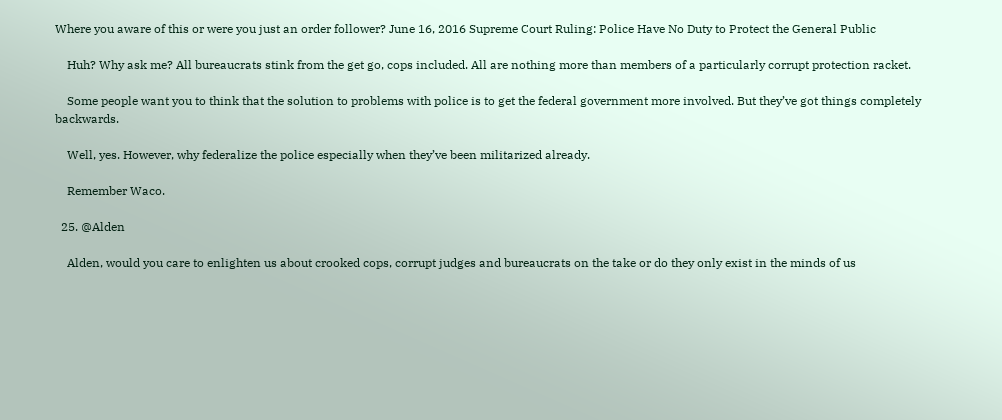Where you aware of this or were you just an order follower? June 16, 2016 Supreme Court Ruling: Police Have No Duty to Protect the General Public

    Huh? Why ask me? All bureaucrats stink from the get go, cops included. All are nothing more than members of a particularly corrupt protection racket.

    Some people want you to think that the solution to problems with police is to get the federal government more involved. But they’ve got things completely backwards.

    Well, yes. However, why federalize the police especially when they’ve been militarized already.

    Remember Waco.

  25. @Alden

    Alden, would you care to enlighten us about crooked cops, corrupt judges and bureaucrats on the take or do they only exist in the minds of us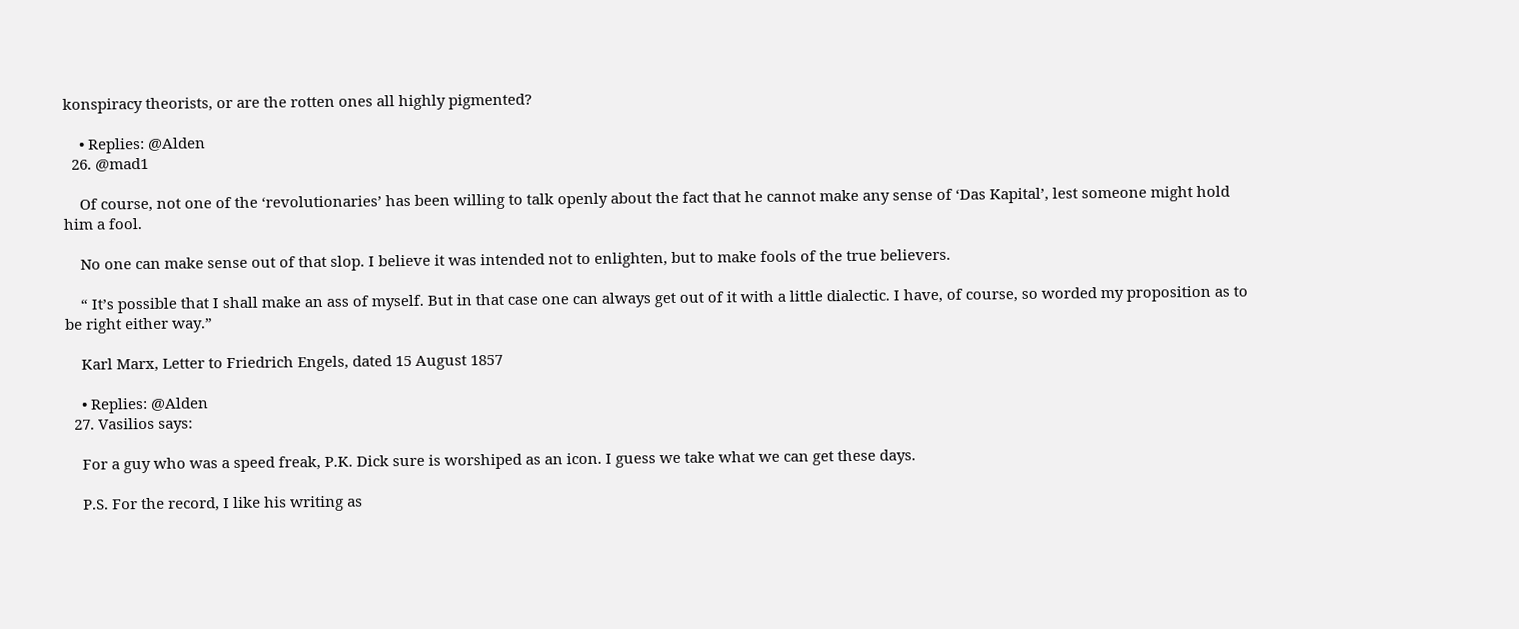konspiracy theorists, or are the rotten ones all highly pigmented?

    • Replies: @Alden
  26. @mad1

    Of course, not one of the ‘revolutionaries’ has been willing to talk openly about the fact that he cannot make any sense of ‘Das Kapital’, lest someone might hold him a fool.

    No one can make sense out of that slop. I believe it was intended not to enlighten, but to make fools of the true believers.

    “ It’s possible that I shall make an ass of myself. But in that case one can always get out of it with a little dialectic. I have, of course, so worded my proposition as to be right either way.”

    Karl Marx, Letter to Friedrich Engels, dated 15 August 1857

    • Replies: @Alden
  27. Vasilios says:

    For a guy who was a speed freak, P.K. Dick sure is worshiped as an icon. I guess we take what we can get these days.

    P.S. For the record, I like his writing as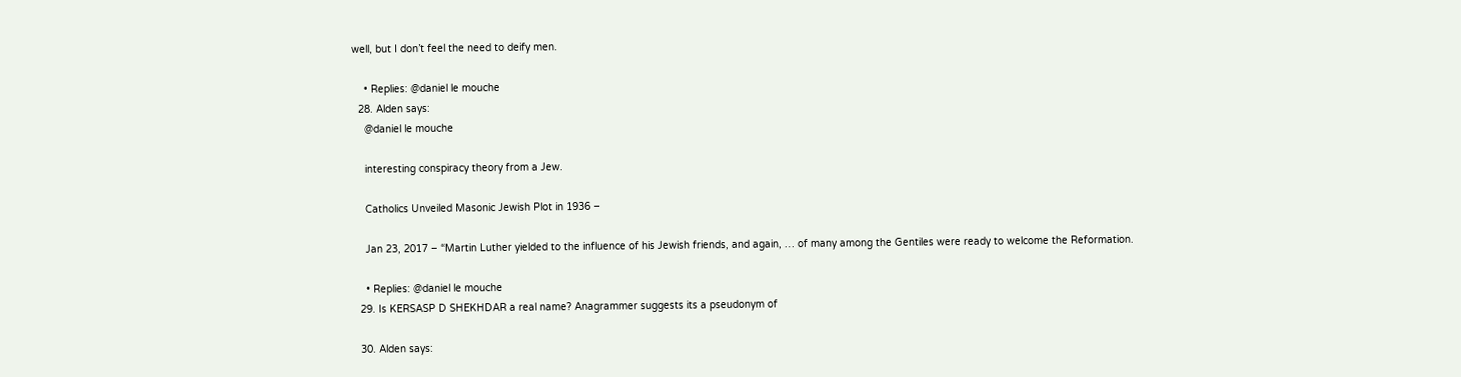well, but I don’t feel the need to deify men.

    • Replies: @daniel le mouche
  28. Alden says:
    @daniel le mouche

    interesting conspiracy theory from a Jew.

    Catholics Unveiled Masonic Jewish Plot in 1936 –

    Jan 23, 2017 – “Martin Luther yielded to the influence of his Jewish friends, and again, … of many among the Gentiles were ready to welcome the Reformation.

    • Replies: @daniel le mouche
  29. Is KERSASP D SHEKHDAR a real name? Anagrammer suggests its a pseudonym of

  30. Alden says: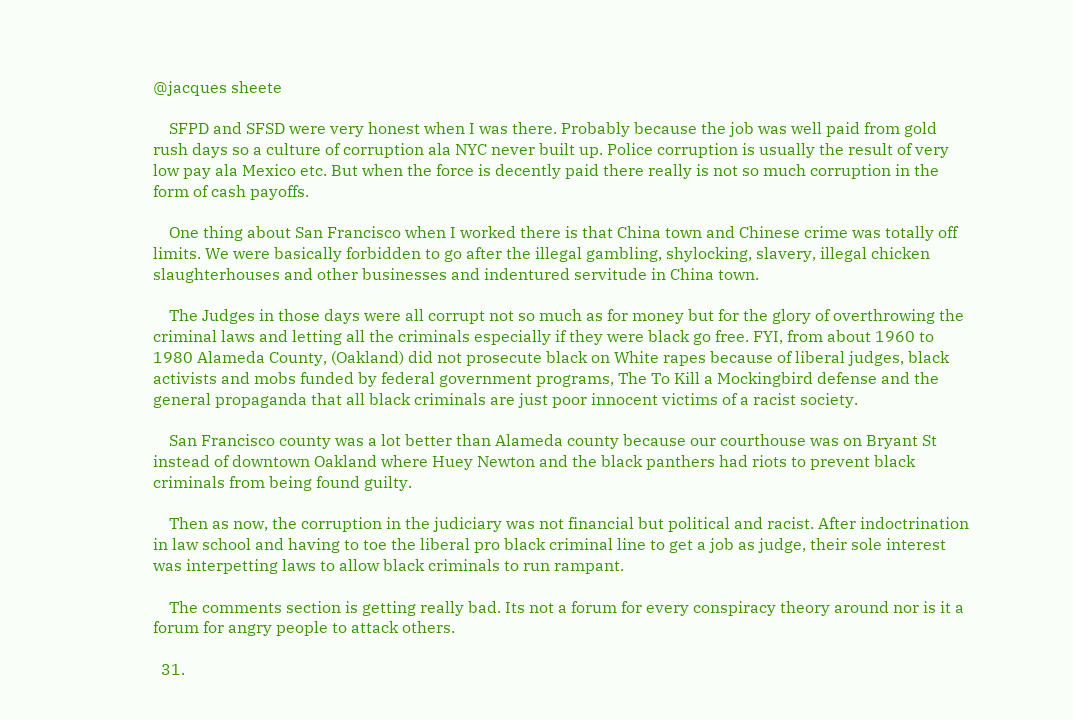@jacques sheete

    SFPD and SFSD were very honest when I was there. Probably because the job was well paid from gold rush days so a culture of corruption ala NYC never built up. Police corruption is usually the result of very low pay ala Mexico etc. But when the force is decently paid there really is not so much corruption in the form of cash payoffs.

    One thing about San Francisco when I worked there is that China town and Chinese crime was totally off limits. We were basically forbidden to go after the illegal gambling, shylocking, slavery, illegal chicken slaughterhouses and other businesses and indentured servitude in China town.

    The Judges in those days were all corrupt not so much as for money but for the glory of overthrowing the criminal laws and letting all the criminals especially if they were black go free. FYI, from about 1960 to 1980 Alameda County, (Oakland) did not prosecute black on White rapes because of liberal judges, black activists and mobs funded by federal government programs, The To Kill a Mockingbird defense and the general propaganda that all black criminals are just poor innocent victims of a racist society.

    San Francisco county was a lot better than Alameda county because our courthouse was on Bryant St instead of downtown Oakland where Huey Newton and the black panthers had riots to prevent black criminals from being found guilty.

    Then as now, the corruption in the judiciary was not financial but political and racist. After indoctrination in law school and having to toe the liberal pro black criminal line to get a job as judge, their sole interest was interpetting laws to allow black criminals to run rampant.

    The comments section is getting really bad. Its not a forum for every conspiracy theory around nor is it a forum for angry people to attack others.

  31.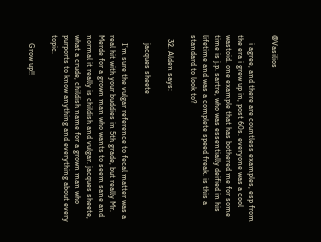@Vasilios

    i agree, and there are countless examples, esp from the era i grew up in, post 60s. everyone was a cool wastoid. one example that has bothered me for some time is j.p. sartre, who was essentially deified in his lifetime and was a complete speed freak. is this a standard to look to?

  32. Alden says:

    jacques sheete

    I’m sure the vulgar reference to fecal matter was a real hit with your buddies in 5th grade, but really Mr. Merde for a grown man who wants to seem sane and normal it really is childish and vulgar. jacques sheete, what a crude, childish name for a grown man who purports to know anything and everything about every topic.

    Grow up!!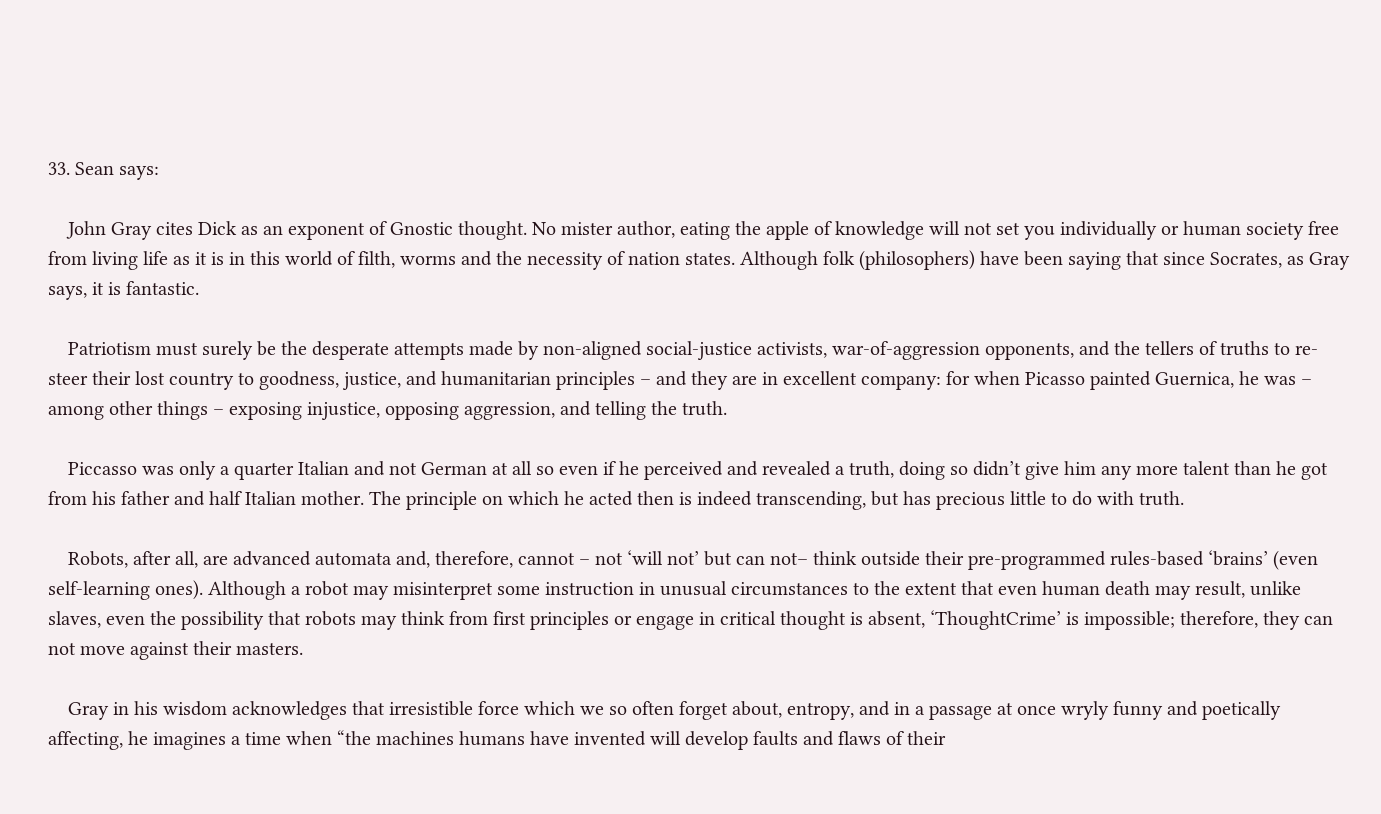33. Sean says:

    John Gray cites Dick as an exponent of Gnostic thought. No mister author, eating the apple of knowledge will not set you individually or human society free from living life as it is in this world of filth, worms and the necessity of nation states. Although folk (philosophers) have been saying that since Socrates, as Gray says, it is fantastic.

    Patriotism must surely be the desperate attempts made by non-aligned social-justice activists, war-of-aggression opponents, and the tellers of truths to re-steer their lost country to goodness, justice, and humanitarian principles – and they are in excellent company: for when Picasso painted Guernica, he was – among other things – exposing injustice, opposing aggression, and telling the truth.

    Piccasso was only a quarter Italian and not German at all so even if he perceived and revealed a truth, doing so didn’t give him any more talent than he got from his father and half Italian mother. The principle on which he acted then is indeed transcending, but has precious little to do with truth.

    Robots, after all, are advanced automata and, therefore, cannot – not ‘will not’ but can not– think outside their pre-programmed rules-based ‘brains’ (even self-learning ones). Although a robot may misinterpret some instruction in unusual circumstances to the extent that even human death may result, unlike slaves, even the possibility that robots may think from first principles or engage in critical thought is absent, ‘ThoughtCrime’ is impossible; therefore, they can not move against their masters.

    Gray in his wisdom acknowledges that irresistible force which we so often forget about, entropy, and in a passage at once wryly funny and poetically affecting, he imagines a time when “the machines humans have invented will develop faults and flaws of their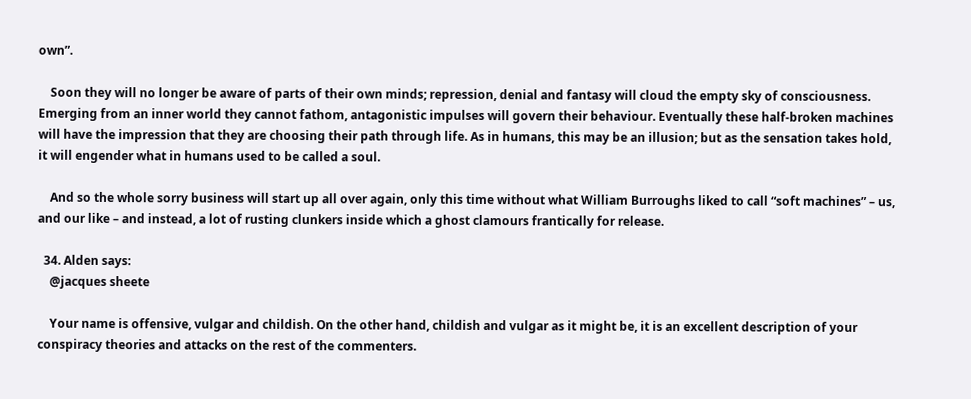own”.

    Soon they will no longer be aware of parts of their own minds; repression, denial and fantasy will cloud the empty sky of consciousness. Emerging from an inner world they cannot fathom, antagonistic impulses will govern their behaviour. Eventually these half-broken machines will have the impression that they are choosing their path through life. As in humans, this may be an illusion; but as the sensation takes hold, it will engender what in humans used to be called a soul.

    And so the whole sorry business will start up all over again, only this time without what William Burroughs liked to call “soft machines” – us, and our like – and instead, a lot of rusting clunkers inside which a ghost clamours frantically for release.

  34. Alden says:
    @jacques sheete

    Your name is offensive, vulgar and childish. On the other hand, childish and vulgar as it might be, it is an excellent description of your conspiracy theories and attacks on the rest of the commenters.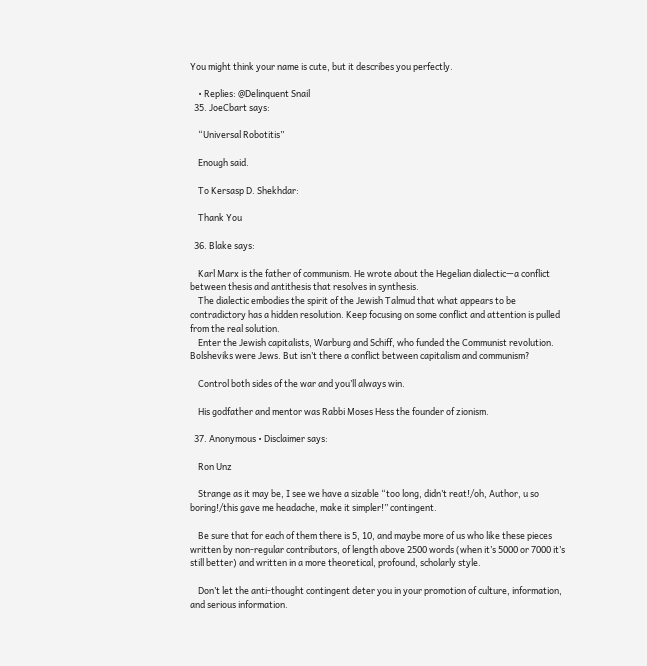You might think your name is cute, but it describes you perfectly.

    • Replies: @Delinquent Snail
  35. JoeCbart says:

    “Universal Robotitis”

    Enough said.

    To Kersasp D. Shekhdar:

    Thank You

  36. Blake says:

    Karl Marx is the father of communism. He wrote about the Hegelian dialectic—a conflict between thesis and antithesis that resolves in synthesis.
    The dialectic embodies the spirit of the Jewish Talmud that what appears to be contradictory has a hidden resolution. Keep focusing on some conflict and attention is pulled from the real solution.
    Enter the Jewish capitalists, Warburg and Schiff, who funded the Communist revolution. Bolsheviks were Jews. But isn’t there a conflict between capitalism and communism?

    Control both sides of the war and you’ll always win.

    His godfather and mentor was Rabbi Moses Hess the founder of zionism.

  37. Anonymous • Disclaimer says:

    Ron Unz

    Strange as it may be, I see we have a sizable “too long, didn’t reat!/oh, Author, u so boring!/this gave me headache, make it simpler!” contingent.

    Be sure that for each of them there is 5, 10, and maybe more of us who like these pieces written by non-regular contributors, of length above 2500 words (when it’s 5000 or 7000 it’s still better) and written in a more theoretical, profound, scholarly style.

    Don’t let the anti-thought contingent deter you in your promotion of culture, information, and serious information.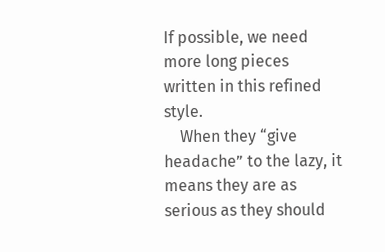If possible, we need more long pieces written in this refined style.
    When they “give headache” to the lazy, it means they are as serious as they should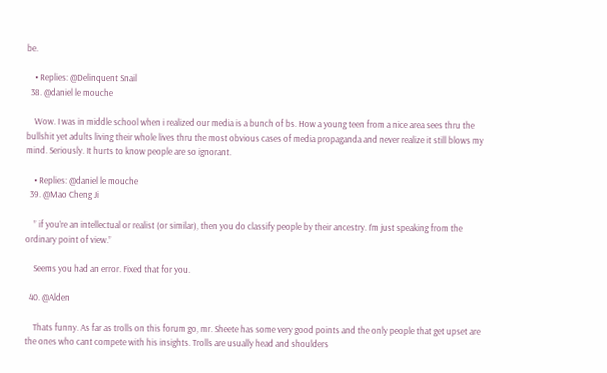be.

    • Replies: @Delinquent Snail
  38. @daniel le mouche

    Wow. I was in middle school when i realized our media is a bunch of bs. How a young teen from a nice area sees thru the bullshit yet adults living their whole lives thru the most obvious cases of media propaganda and never realize it still blows my mind. Seriously. It hurts to know people are so ignorant.

    • Replies: @daniel le mouche
  39. @Mao Cheng Ji

    ” if you’re an intellectual or realist (or similar), then you do classify people by their ancestry. I’m just speaking from the ordinary point of view.”

    Seems you had an error. Fixed that for you.

  40. @Alden

    Thats funny. As far as trolls on this forum go, mr. Sheete has some very good points and the only people that get upset are the ones who cant compete with his insights. Trolls are usually head and shoulders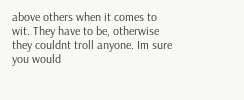above others when it comes to wit. They have to be, otherwise they couldnt troll anyone. Im sure you would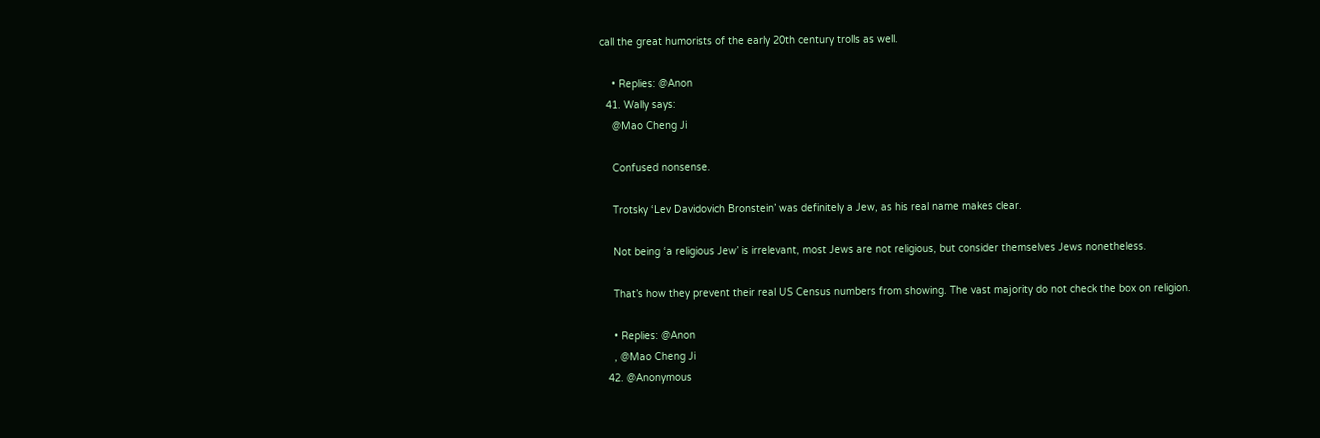call the great humorists of the early 20th century trolls as well.

    • Replies: @Anon
  41. Wally says:
    @Mao Cheng Ji

    Confused nonsense.

    Trotsky ‘Lev Davidovich Bronstein’ was definitely a Jew, as his real name makes clear.

    Not being ‘a religious Jew’ is irrelevant, most Jews are not religious, but consider themselves Jews nonetheless.

    That’s how they prevent their real US Census numbers from showing. The vast majority do not check the box on religion.

    • Replies: @Anon
    , @Mao Cheng Ji
  42. @Anonymous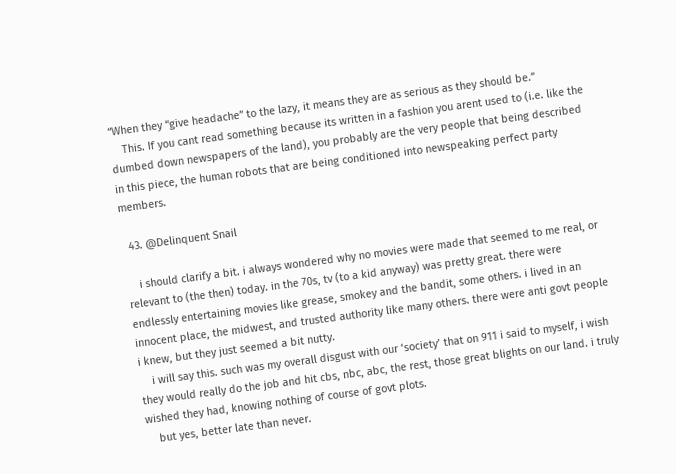“When they “give headache” to the lazy, it means they are as serious as they should be.”
    This. If you cant read something because its written in a fashion you arent used to (i.e. like the dumbed down newspapers of the land), you probably are the very people that being described in this piece, the human robots that are being conditioned into newspeaking perfect party members.

  43. @Delinquent Snail

    i should clarify a bit. i always wondered why no movies were made that seemed to me real, or relevant to (the then) today. in the 70s, tv (to a kid anyway) was pretty great. there were endlessly entertaining movies like grease, smokey and the bandit, some others. i lived in an innocent place, the midwest, and trusted authority like many others. there were anti govt people i knew, but they just seemed a bit nutty.
    i will say this. such was my overall disgust with our ‘society’ that on 911 i said to myself, i wish they would really do the job and hit cbs, nbc, abc, the rest, those great blights on our land. i truly wished they had, knowing nothing of course of govt plots.
    but yes, better late than never.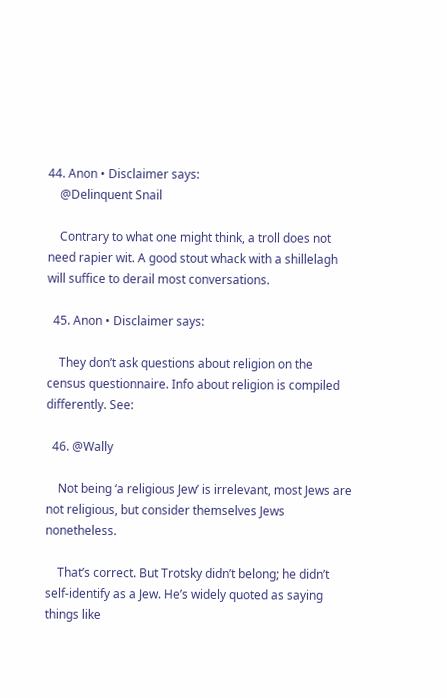44. Anon • Disclaimer says:
    @Delinquent Snail

    Contrary to what one might think, a troll does not need rapier wit. A good stout whack with a shillelagh will suffice to derail most conversations.

  45. Anon • Disclaimer says:

    They don’t ask questions about religion on the census questionnaire. Info about religion is compiled differently. See:

  46. @Wally

    Not being ‘a religious Jew’ is irrelevant, most Jews are not religious, but consider themselves Jews nonetheless.

    That’s correct. But Trotsky didn’t belong; he didn’t self-identify as a Jew. He’s widely quoted as saying things like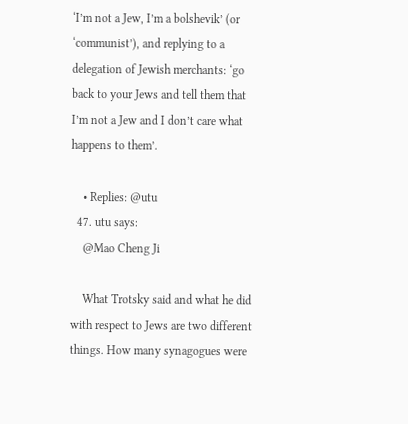‘I’m not a Jew, I’m a bolshevik’ (or ‘communist’), and replying to a delegation of Jewish merchants: ‘go back to your Jews and tell them that I’m not a Jew and I don’t care what happens to them’.

    • Replies: @utu
  47. utu says:
    @Mao Cheng Ji

    What Trotsky said and what he did with respect to Jews are two different things. How many synagogues were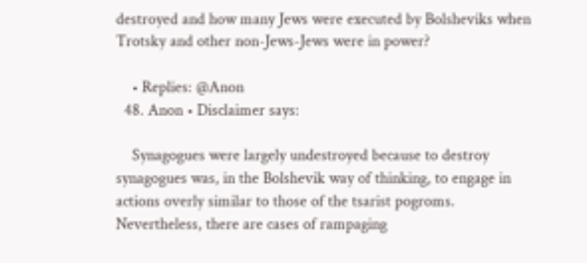destroyed and how many Jews were executed by Bolsheviks when Trotsky and other non-Jews-Jews were in power?

    • Replies: @Anon
  48. Anon • Disclaimer says:

    Synagogues were largely undestroyed because to destroy synagogues was, in the Bolshevik way of thinking, to engage in actions overly similar to those of the tsarist pogroms. Nevertheless, there are cases of rampaging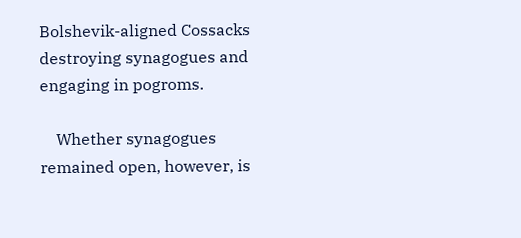Bolshevik-aligned Cossacks destroying synagogues and engaging in pogroms.

    Whether synagogues remained open, however, is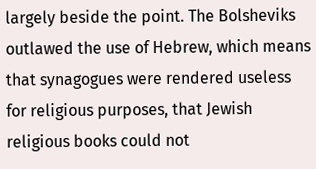largely beside the point. The Bolsheviks outlawed the use of Hebrew, which means that synagogues were rendered useless for religious purposes, that Jewish religious books could not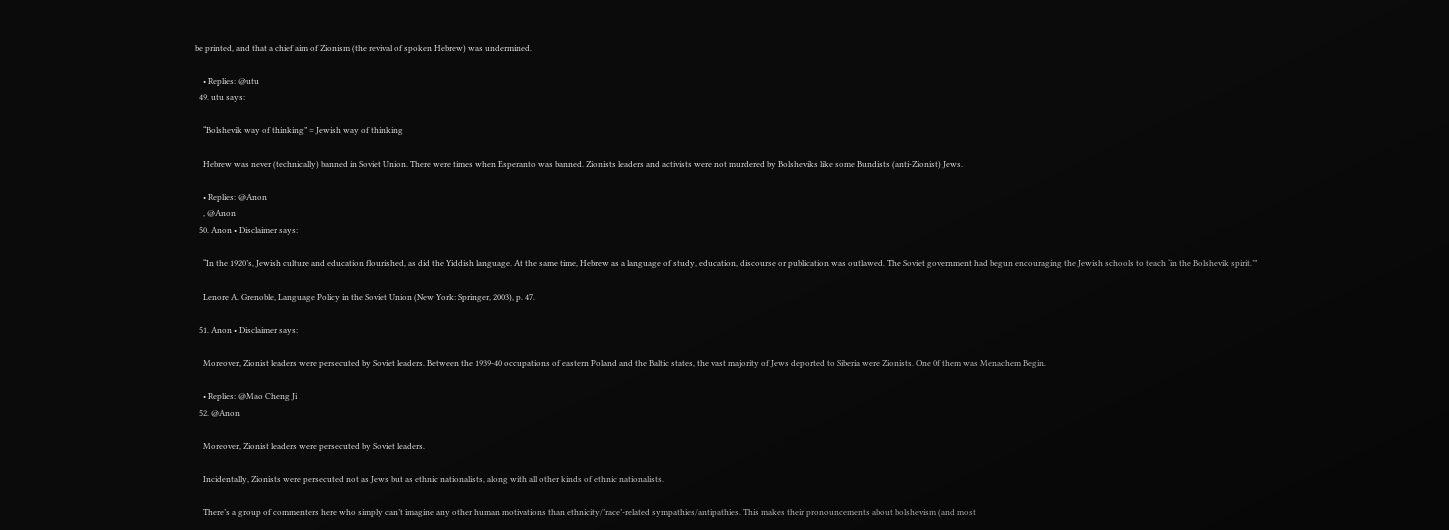be printed, and that a chief aim of Zionism (the revival of spoken Hebrew) was undermined.

    • Replies: @utu
  49. utu says:

    “Bolshevik way of thinking” = Jewish way of thinking

    Hebrew was never (technically) banned in Soviet Union. There were times when Esperanto was banned. Zionists leaders and activists were not murdered by Bolsheviks like some Bundists (anti-Zionist) Jews.

    • Replies: @Anon
    , @Anon
  50. Anon • Disclaimer says:

    “In the 1920’s, Jewish culture and education flourished, as did the Yiddish language. At the same time, Hebrew as a language of study, education, discourse or publication was outlawed. The Soviet government had begun encouraging the Jewish schools to teach ‘in the Bolshevik spirit.’”

    Lenore A. Grenoble, Language Policy in the Soviet Union (New York: Springer, 2003), p. 47.

  51. Anon • Disclaimer says:

    Moreover, Zionist leaders were persecuted by Soviet leaders. Between the 1939-40 occupations of eastern Poland and the Baltic states, the vast majority of Jews deported to Siberia were Zionists. One 0f them was Menachem Begin.

    • Replies: @Mao Cheng Ji
  52. @Anon

    Moreover, Zionist leaders were persecuted by Soviet leaders.

    Incidentally, Zionists were persecuted not as Jews but as ethnic nationalists, along with all other kinds of ethnic nationalists.

    There’s a group of commenters here who simply can’t imagine any other human motivations than ethnicity/’race’-related sympathies/antipathies. This makes their pronouncements about bolshevism (and most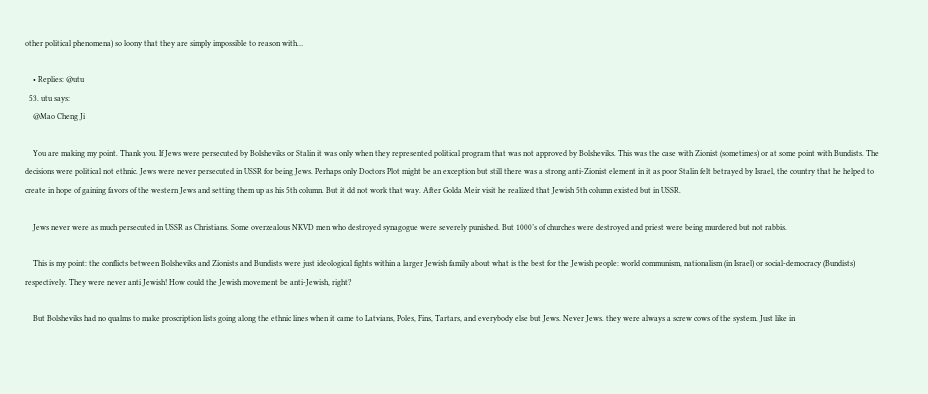other political phenomena) so loony that they are simply impossible to reason with…

    • Replies: @utu
  53. utu says:
    @Mao Cheng Ji

    You are making my point. Thank you. If Jews were persecuted by Bolsheviks or Stalin it was only when they represented political program that was not approved by Bolsheviks. This was the case with Zionist (sometimes) or at some point with Bundists. The decisions were political not ethnic. Jews were never persecuted in USSR for being Jews. Perhaps only Doctors Plot might be an exception but still there was a strong anti-Zionist element in it as poor Stalin felt betrayed by Israel, the country that he helped to create in hope of gaining favors of the western Jews and setting them up as his 5th column. But it dd not work that way. After Golda Meir visit he realized that Jewish 5th column existed but in USSR.

    Jews never were as much persecuted in USSR as Christians. Some overzealous NKVD men who destroyed synagogue were severely punished. But 1000’s of churches were destroyed and priest were being murdered but not rabbis.

    This is my point: the conflicts between Bolsheviks and Zionists and Bundists were just ideological fights within a larger Jewish family about what is the best for the Jewish people: world communism, nationalism (in Israel) or social-democracy (Bundists) respectively. They were never anti Jewish! How could the Jewish movement be anti-Jewish, right?

    But Bolsheviks had no qualms to make proscription lists going along the ethnic lines when it came to Latvians, Poles, Fins, Tartars, and everybody else but Jews. Never Jews. they were always a screw cows of the system. Just like in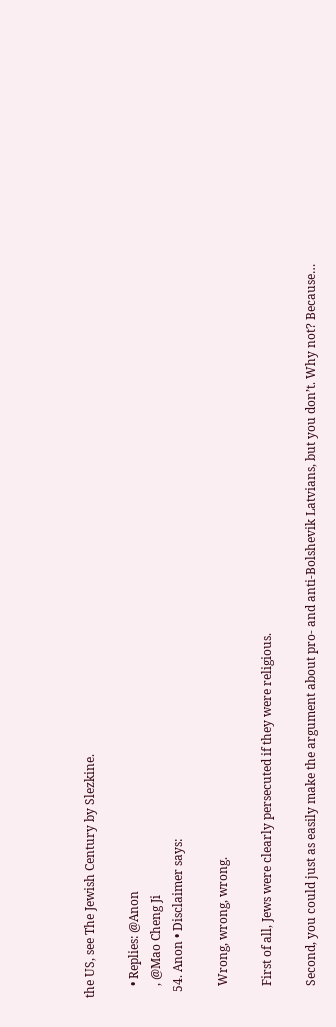the US, see The Jewish Century by Slezkine.

    • Replies: @Anon
    , @Mao Cheng Ji
  54. Anon • Disclaimer says:

    Wrong, wrong, wrong.

    First of all, Jews were clearly persecuted if they were religious.

    Second, you could just as easily make the argument about pro- and anti-Bolshevik Latvians, but you don’t. Why not? Because…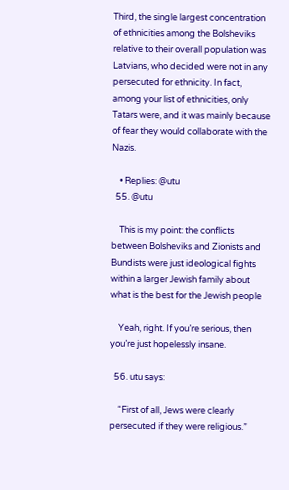Third, the single largest concentration of ethnicities among the Bolsheviks relative to their overall population was Latvians, who decided were not in any persecuted for ethnicity. In fact, among your list of ethnicities, only Tatars were, and it was mainly because of fear they would collaborate with the Nazis.

    • Replies: @utu
  55. @utu

    This is my point: the conflicts between Bolsheviks and Zionists and Bundists were just ideological fights within a larger Jewish family about what is the best for the Jewish people

    Yeah, right. If you’re serious, then you’re just hopelessly insane.

  56. utu says:

    “First of all, Jews were clearly persecuted if they were religious.”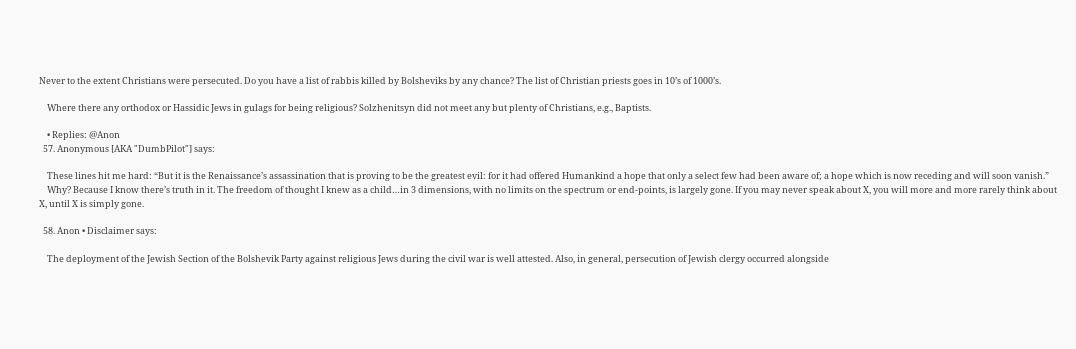Never to the extent Christians were persecuted. Do you have a list of rabbis killed by Bolsheviks by any chance? The list of Christian priests goes in 10’s of 1000’s.

    Where there any orthodox or Hassidic Jews in gulags for being religious? Solzhenitsyn did not meet any but plenty of Christians, e.g., Baptists.

    • Replies: @Anon
  57. Anonymous [AKA "DumbPilot"] says:

    These lines hit me hard: “But it is the Renaissance’s assassination that is proving to be the greatest evil: for it had offered Humankind a hope that only a select few had been aware of; a hope which is now receding and will soon vanish.”
    Why? Because I know there’s truth in it. The freedom of thought I knew as a child…in 3 dimensions, with no limits on the spectrum or end-points, is largely gone. If you may never speak about X, you will more and more rarely think about X, until X is simply gone.

  58. Anon • Disclaimer says:

    The deployment of the Jewish Section of the Bolshevik Party against religious Jews during the civil war is well attested. Also, in general, persecution of Jewish clergy occurred alongside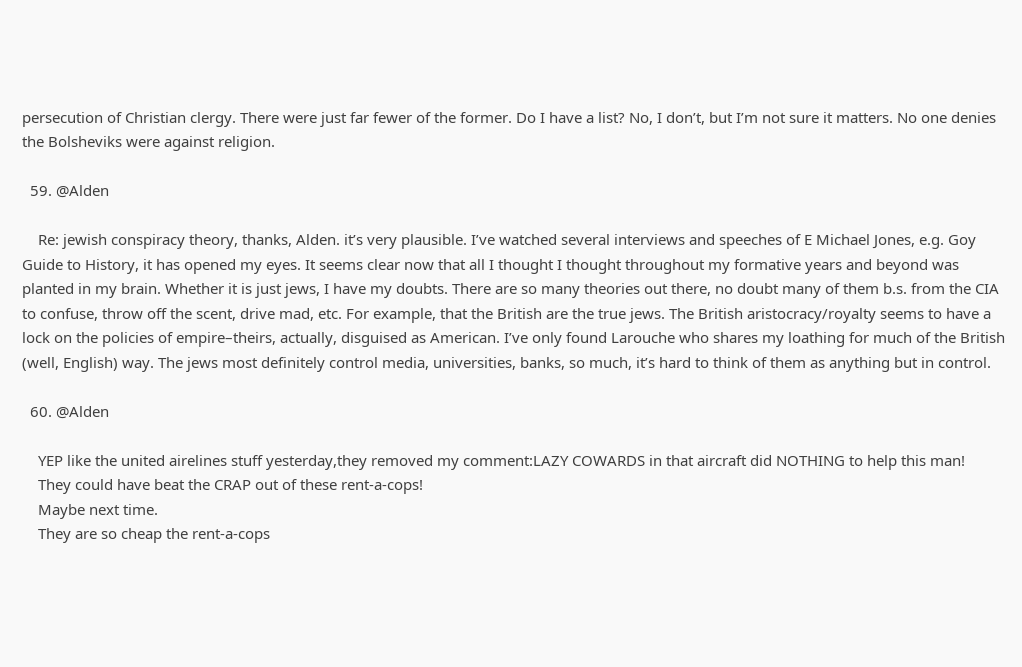persecution of Christian clergy. There were just far fewer of the former. Do I have a list? No, I don’t, but I’m not sure it matters. No one denies the Bolsheviks were against religion.

  59. @Alden

    Re: jewish conspiracy theory, thanks, Alden. it’s very plausible. I’ve watched several interviews and speeches of E Michael Jones, e.g. Goy Guide to History, it has opened my eyes. It seems clear now that all I thought I thought throughout my formative years and beyond was planted in my brain. Whether it is just jews, I have my doubts. There are so many theories out there, no doubt many of them b.s. from the CIA to confuse, throw off the scent, drive mad, etc. For example, that the British are the true jews. The British aristocracy/royalty seems to have a lock on the policies of empire–theirs, actually, disguised as American. I’ve only found Larouche who shares my loathing for much of the British (well, English) way. The jews most definitely control media, universities, banks, so much, it’s hard to think of them as anything but in control.

  60. @Alden

    YEP like the united airelines stuff yesterday,they removed my comment:LAZY COWARDS in that aircraft did NOTHING to help this man!
    They could have beat the CRAP out of these rent-a-cops!
    Maybe next time.
    They are so cheap the rent-a-cops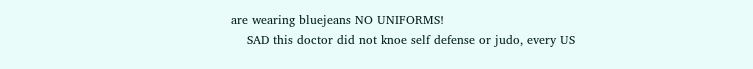are wearing bluejeans NO UNIFORMS!
    SAD this doctor did not knoe self defense or judo, every US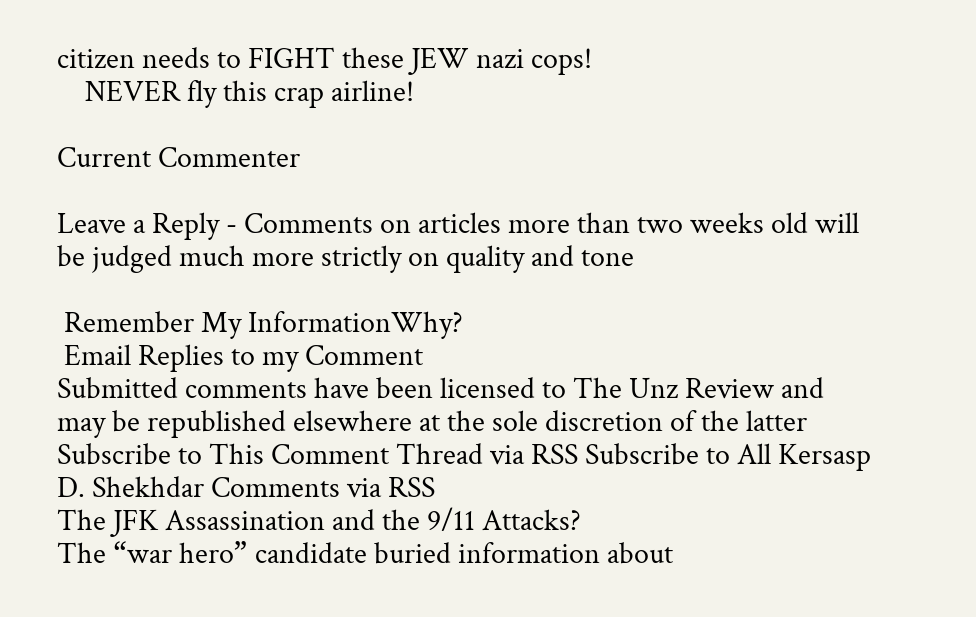citizen needs to FIGHT these JEW nazi cops!
    NEVER fly this crap airline!

Current Commenter

Leave a Reply - Comments on articles more than two weeks old will be judged much more strictly on quality and tone

 Remember My InformationWhy?
 Email Replies to my Comment
Submitted comments have been licensed to The Unz Review and may be republished elsewhere at the sole discretion of the latter
Subscribe to This Comment Thread via RSS Subscribe to All Kersasp D. Shekhdar Comments via RSS
The JFK Assassination and the 9/11 Attacks?
The “war hero” candidate buried information about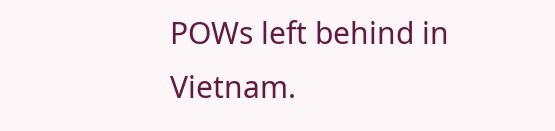POWs left behind in Vietnam.